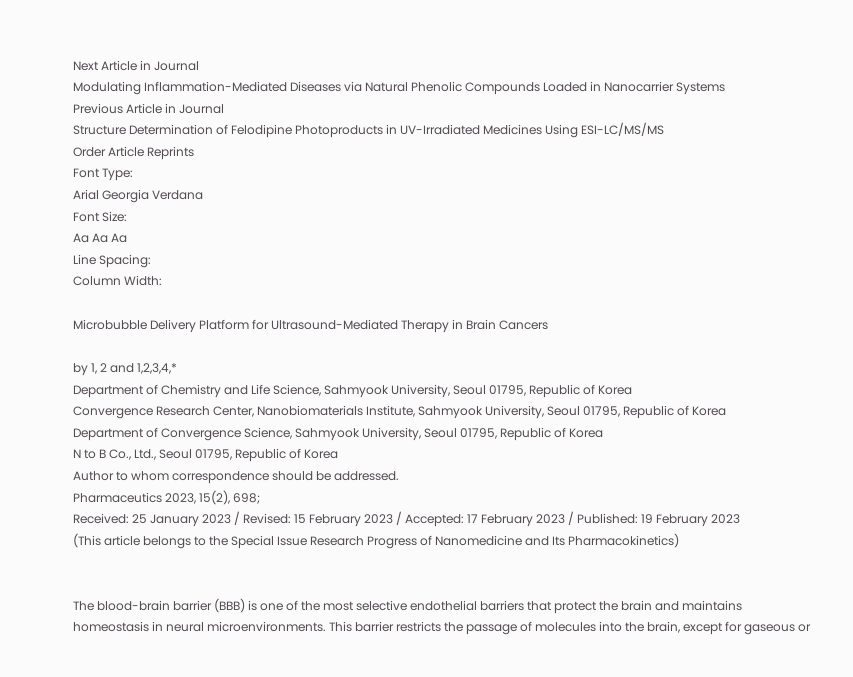Next Article in Journal
Modulating Inflammation-Mediated Diseases via Natural Phenolic Compounds Loaded in Nanocarrier Systems
Previous Article in Journal
Structure Determination of Felodipine Photoproducts in UV-Irradiated Medicines Using ESI-LC/MS/MS
Order Article Reprints
Font Type:
Arial Georgia Verdana
Font Size:
Aa Aa Aa
Line Spacing:
Column Width:

Microbubble Delivery Platform for Ultrasound-Mediated Therapy in Brain Cancers

by 1, 2 and 1,2,3,4,*
Department of Chemistry and Life Science, Sahmyook University, Seoul 01795, Republic of Korea
Convergence Research Center, Nanobiomaterials Institute, Sahmyook University, Seoul 01795, Republic of Korea
Department of Convergence Science, Sahmyook University, Seoul 01795, Republic of Korea
N to B Co., Ltd., Seoul 01795, Republic of Korea
Author to whom correspondence should be addressed.
Pharmaceutics 2023, 15(2), 698;
Received: 25 January 2023 / Revised: 15 February 2023 / Accepted: 17 February 2023 / Published: 19 February 2023
(This article belongs to the Special Issue Research Progress of Nanomedicine and Its Pharmacokinetics)


The blood-brain barrier (BBB) is one of the most selective endothelial barriers that protect the brain and maintains homeostasis in neural microenvironments. This barrier restricts the passage of molecules into the brain, except for gaseous or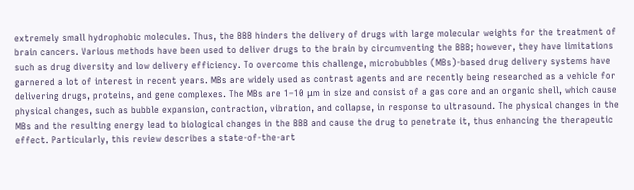extremely small hydrophobic molecules. Thus, the BBB hinders the delivery of drugs with large molecular weights for the treatment of brain cancers. Various methods have been used to deliver drugs to the brain by circumventing the BBB; however, they have limitations such as drug diversity and low delivery efficiency. To overcome this challenge, microbubbles (MBs)-based drug delivery systems have garnered a lot of interest in recent years. MBs are widely used as contrast agents and are recently being researched as a vehicle for delivering drugs, proteins, and gene complexes. The MBs are 1–10 μm in size and consist of a gas core and an organic shell, which cause physical changes, such as bubble expansion, contraction, vibration, and collapse, in response to ultrasound. The physical changes in the MBs and the resulting energy lead to biological changes in the BBB and cause the drug to penetrate it, thus enhancing the therapeutic effect. Particularly, this review describes a state-of-the-art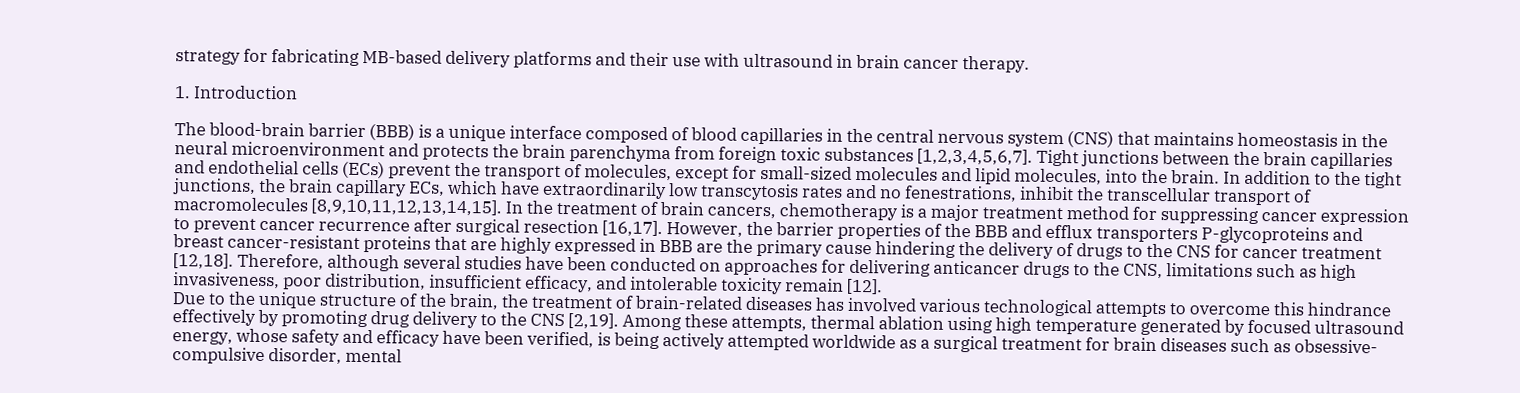strategy for fabricating MB-based delivery platforms and their use with ultrasound in brain cancer therapy.

1. Introduction

The blood-brain barrier (BBB) is a unique interface composed of blood capillaries in the central nervous system (CNS) that maintains homeostasis in the neural microenvironment and protects the brain parenchyma from foreign toxic substances [1,2,3,4,5,6,7]. Tight junctions between the brain capillaries and endothelial cells (ECs) prevent the transport of molecules, except for small-sized molecules and lipid molecules, into the brain. In addition to the tight junctions, the brain capillary ECs, which have extraordinarily low transcytosis rates and no fenestrations, inhibit the transcellular transport of macromolecules [8,9,10,11,12,13,14,15]. In the treatment of brain cancers, chemotherapy is a major treatment method for suppressing cancer expression to prevent cancer recurrence after surgical resection [16,17]. However, the barrier properties of the BBB and efflux transporters P-glycoproteins and breast cancer-resistant proteins that are highly expressed in BBB are the primary cause hindering the delivery of drugs to the CNS for cancer treatment [12,18]. Therefore, although several studies have been conducted on approaches for delivering anticancer drugs to the CNS, limitations such as high invasiveness, poor distribution, insufficient efficacy, and intolerable toxicity remain [12].
Due to the unique structure of the brain, the treatment of brain-related diseases has involved various technological attempts to overcome this hindrance effectively by promoting drug delivery to the CNS [2,19]. Among these attempts, thermal ablation using high temperature generated by focused ultrasound energy, whose safety and efficacy have been verified, is being actively attempted worldwide as a surgical treatment for brain diseases such as obsessive-compulsive disorder, mental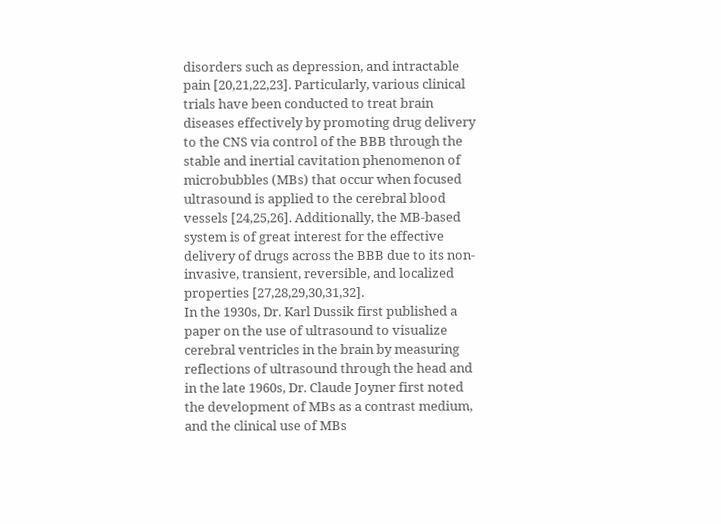disorders such as depression, and intractable pain [20,21,22,23]. Particularly, various clinical trials have been conducted to treat brain diseases effectively by promoting drug delivery to the CNS via control of the BBB through the stable and inertial cavitation phenomenon of microbubbles (MBs) that occur when focused ultrasound is applied to the cerebral blood vessels [24,25,26]. Additionally, the MB-based system is of great interest for the effective delivery of drugs across the BBB due to its non-invasive, transient, reversible, and localized properties [27,28,29,30,31,32].
In the 1930s, Dr. Karl Dussik first published a paper on the use of ultrasound to visualize cerebral ventricles in the brain by measuring reflections of ultrasound through the head and in the late 1960s, Dr. Claude Joyner first noted the development of MBs as a contrast medium, and the clinical use of MBs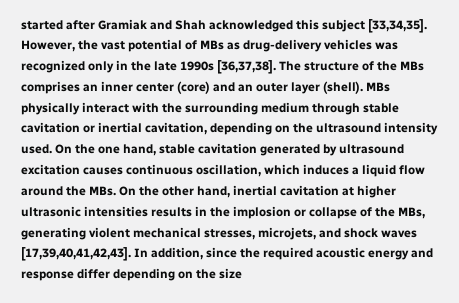started after Gramiak and Shah acknowledged this subject [33,34,35]. However, the vast potential of MBs as drug-delivery vehicles was recognized only in the late 1990s [36,37,38]. The structure of the MBs comprises an inner center (core) and an outer layer (shell). MBs physically interact with the surrounding medium through stable cavitation or inertial cavitation, depending on the ultrasound intensity used. On the one hand, stable cavitation generated by ultrasound excitation causes continuous oscillation, which induces a liquid flow around the MBs. On the other hand, inertial cavitation at higher ultrasonic intensities results in the implosion or collapse of the MBs, generating violent mechanical stresses, microjets, and shock waves [17,39,40,41,42,43]. In addition, since the required acoustic energy and response differ depending on the size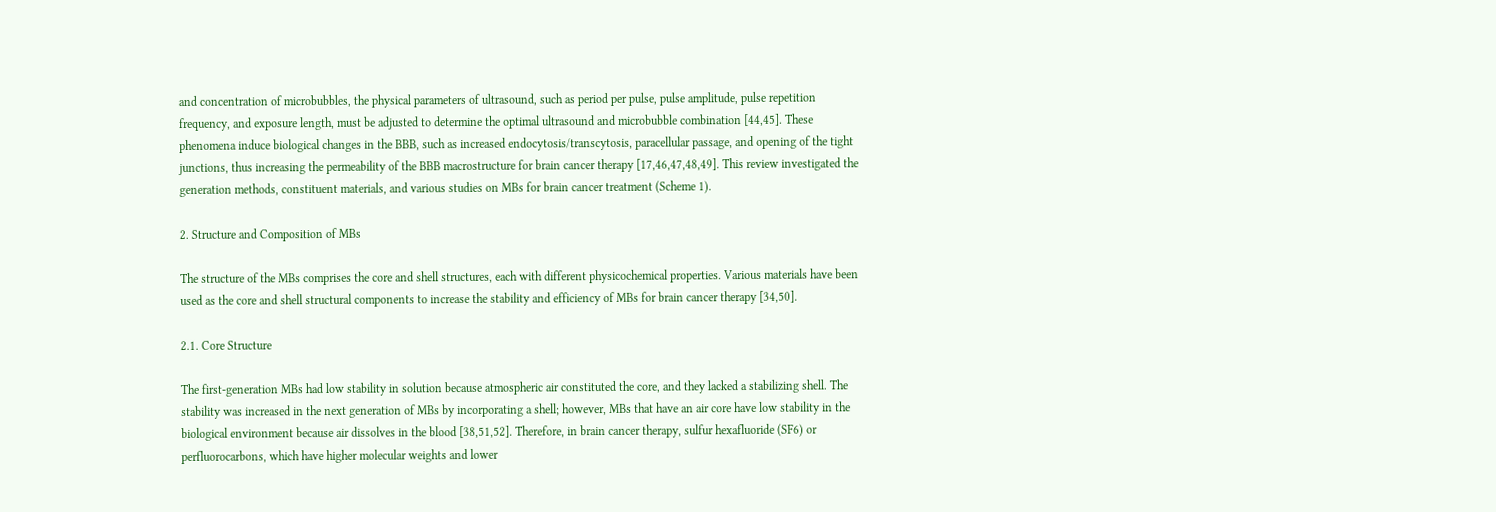and concentration of microbubbles, the physical parameters of ultrasound, such as period per pulse, pulse amplitude, pulse repetition frequency, and exposure length, must be adjusted to determine the optimal ultrasound and microbubble combination [44,45]. These phenomena induce biological changes in the BBB, such as increased endocytosis/transcytosis, paracellular passage, and opening of the tight junctions, thus increasing the permeability of the BBB macrostructure for brain cancer therapy [17,46,47,48,49]. This review investigated the generation methods, constituent materials, and various studies on MBs for brain cancer treatment (Scheme 1).

2. Structure and Composition of MBs

The structure of the MBs comprises the core and shell structures, each with different physicochemical properties. Various materials have been used as the core and shell structural components to increase the stability and efficiency of MBs for brain cancer therapy [34,50].

2.1. Core Structure

The first-generation MBs had low stability in solution because atmospheric air constituted the core, and they lacked a stabilizing shell. The stability was increased in the next generation of MBs by incorporating a shell; however, MBs that have an air core have low stability in the biological environment because air dissolves in the blood [38,51,52]. Therefore, in brain cancer therapy, sulfur hexafluoride (SF6) or perfluorocarbons, which have higher molecular weights and lower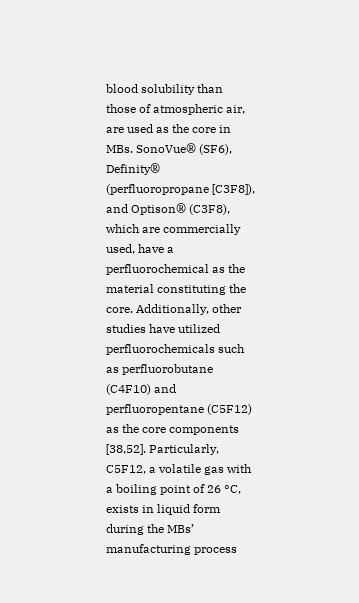blood solubility than those of atmospheric air, are used as the core in MBs. SonoVue® (SF6), Definity® (perfluoropropane [C3F8]), and Optison® (C3F8), which are commercially used, have a perfluorochemical as the material constituting the core. Additionally, other studies have utilized perfluorochemicals such as perfluorobutane (C4F10) and perfluoropentane (C5F12) as the core components [38,52]. Particularly, C5F12, a volatile gas with a boiling point of 26 °C, exists in liquid form during the MBs’ manufacturing process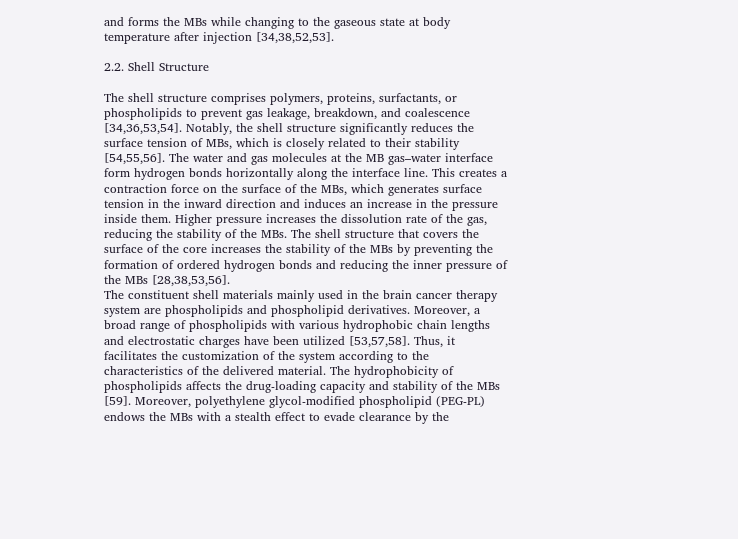and forms the MBs while changing to the gaseous state at body temperature after injection [34,38,52,53].

2.2. Shell Structure

The shell structure comprises polymers, proteins, surfactants, or phospholipids to prevent gas leakage, breakdown, and coalescence [34,36,53,54]. Notably, the shell structure significantly reduces the surface tension of MBs, which is closely related to their stability [54,55,56]. The water and gas molecules at the MB gas–water interface form hydrogen bonds horizontally along the interface line. This creates a contraction force on the surface of the MBs, which generates surface tension in the inward direction and induces an increase in the pressure inside them. Higher pressure increases the dissolution rate of the gas, reducing the stability of the MBs. The shell structure that covers the surface of the core increases the stability of the MBs by preventing the formation of ordered hydrogen bonds and reducing the inner pressure of the MBs [28,38,53,56].
The constituent shell materials mainly used in the brain cancer therapy system are phospholipids and phospholipid derivatives. Moreover, a broad range of phospholipids with various hydrophobic chain lengths and electrostatic charges have been utilized [53,57,58]. Thus, it facilitates the customization of the system according to the characteristics of the delivered material. The hydrophobicity of phospholipids affects the drug-loading capacity and stability of the MBs [59]. Moreover, polyethylene glycol-modified phospholipid (PEG-PL) endows the MBs with a stealth effect to evade clearance by the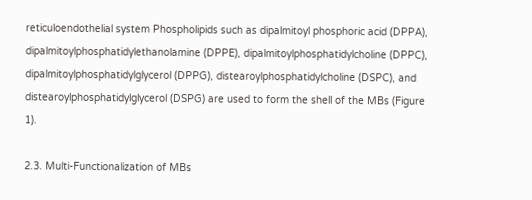reticuloendothelial system Phospholipids such as dipalmitoyl phosphoric acid (DPPA), dipalmitoylphosphatidylethanolamine (DPPE), dipalmitoylphosphatidylcholine (DPPC), dipalmitoylphosphatidylglycerol (DPPG), distearoylphosphatidylcholine (DSPC), and distearoylphosphatidylglycerol (DSPG) are used to form the shell of the MBs (Figure 1).

2.3. Multi-Functionalization of MBs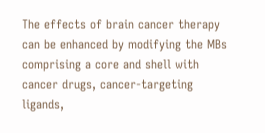The effects of brain cancer therapy can be enhanced by modifying the MBs comprising a core and shell with cancer drugs, cancer-targeting ligands,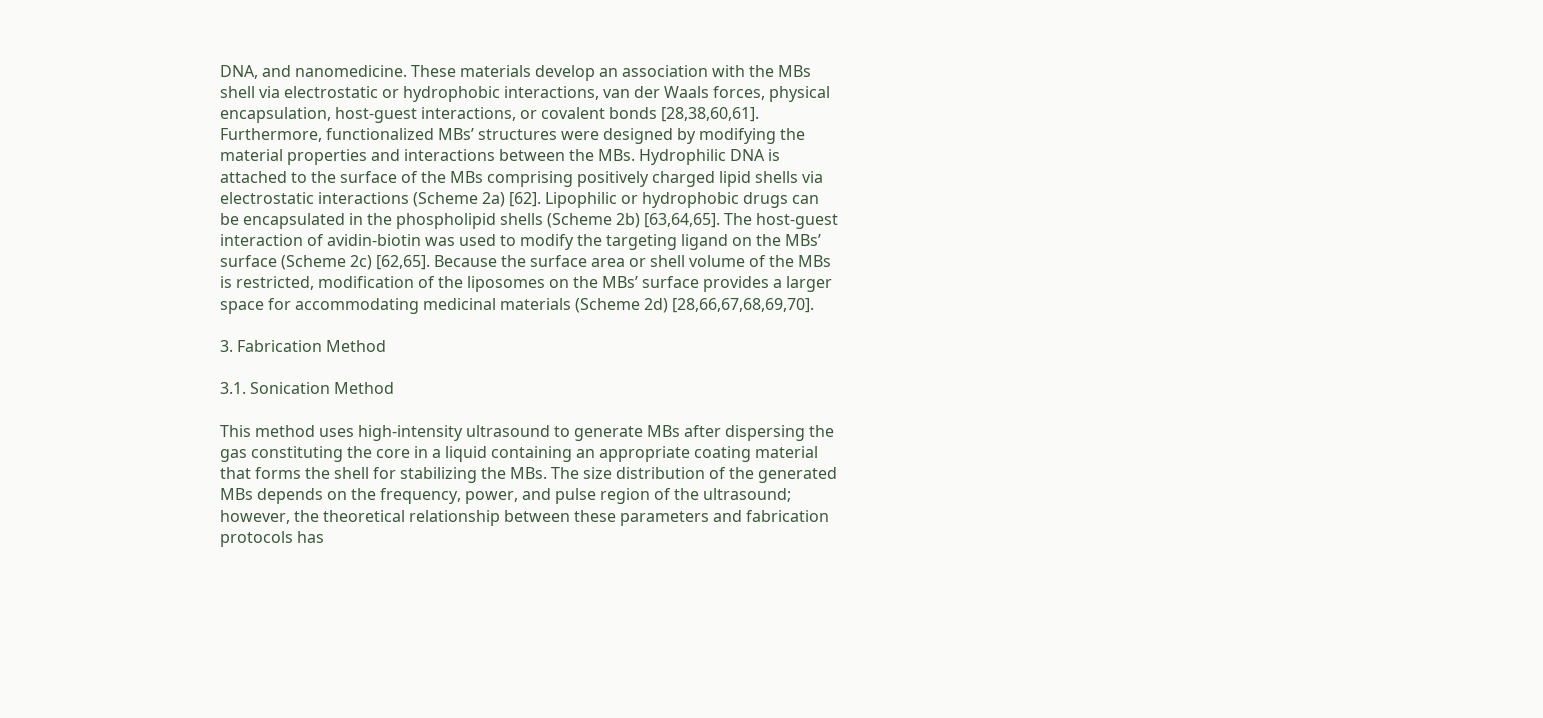DNA, and nanomedicine. These materials develop an association with the MBs shell via electrostatic or hydrophobic interactions, van der Waals forces, physical encapsulation, host-guest interactions, or covalent bonds [28,38,60,61]. Furthermore, functionalized MBs’ structures were designed by modifying the material properties and interactions between the MBs. Hydrophilic DNA is attached to the surface of the MBs comprising positively charged lipid shells via electrostatic interactions (Scheme 2a) [62]. Lipophilic or hydrophobic drugs can be encapsulated in the phospholipid shells (Scheme 2b) [63,64,65]. The host-guest interaction of avidin-biotin was used to modify the targeting ligand on the MBs’ surface (Scheme 2c) [62,65]. Because the surface area or shell volume of the MBs is restricted, modification of the liposomes on the MBs’ surface provides a larger space for accommodating medicinal materials (Scheme 2d) [28,66,67,68,69,70].

3. Fabrication Method

3.1. Sonication Method

This method uses high-intensity ultrasound to generate MBs after dispersing the gas constituting the core in a liquid containing an appropriate coating material that forms the shell for stabilizing the MBs. The size distribution of the generated MBs depends on the frequency, power, and pulse region of the ultrasound; however, the theoretical relationship between these parameters and fabrication protocols has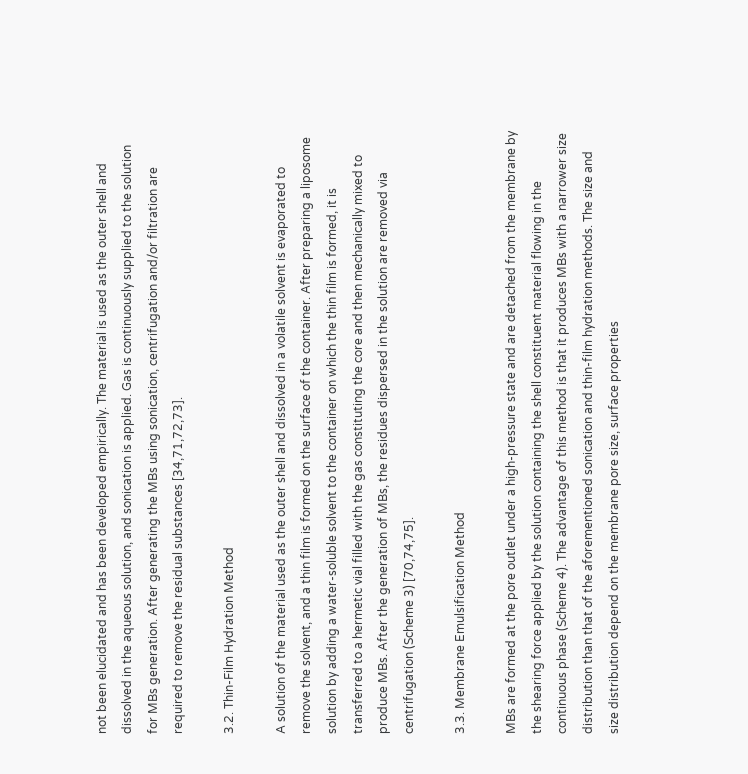not been elucidated and has been developed empirically. The material is used as the outer shell and dissolved in the aqueous solution, and sonication is applied. Gas is continuously supplied to the solution for MBs generation. After generating the MBs using sonication, centrifugation and/or filtration are required to remove the residual substances [34,71,72,73].

3.2. Thin-Film Hydration Method

A solution of the material used as the outer shell and dissolved in a volatile solvent is evaporated to remove the solvent, and a thin film is formed on the surface of the container. After preparing a liposome solution by adding a water-soluble solvent to the container on which the thin film is formed, it is transferred to a hermetic vial filled with the gas constituting the core and then mechanically mixed to produce MBs. After the generation of MBs, the residues dispersed in the solution are removed via centrifugation (Scheme 3) [70,74,75].

3.3. Membrane Emulsification Method

MBs are formed at the pore outlet under a high-pressure state and are detached from the membrane by the shearing force applied by the solution containing the shell constituent material flowing in the continuous phase (Scheme 4). The advantage of this method is that it produces MBs with a narrower size distribution than that of the aforementioned sonication and thin-film hydration methods. The size and size distribution depend on the membrane pore size, surface properties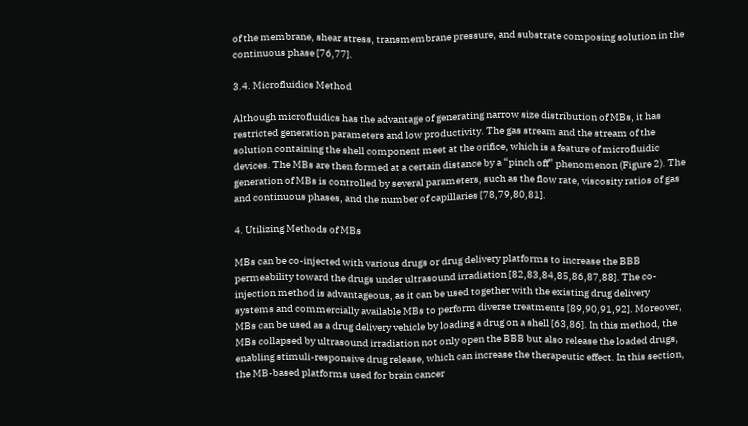of the membrane, shear stress, transmembrane pressure, and substrate composing solution in the continuous phase [76,77].

3.4. Microfluidics Method

Although microfluidics has the advantage of generating narrow size distribution of MBs, it has restricted generation parameters and low productivity. The gas stream and the stream of the solution containing the shell component meet at the orifice, which is a feature of microfluidic devices. The MBs are then formed at a certain distance by a “pinch off” phenomenon (Figure 2). The generation of MBs is controlled by several parameters, such as the flow rate, viscosity ratios of gas and continuous phases, and the number of capillaries [78,79,80,81].

4. Utilizing Methods of MBs

MBs can be co-injected with various drugs or drug delivery platforms to increase the BBB permeability toward the drugs under ultrasound irradiation [82,83,84,85,86,87,88]. The co-injection method is advantageous, as it can be used together with the existing drug delivery systems and commercially available MBs to perform diverse treatments [89,90,91,92]. Moreover, MBs can be used as a drug delivery vehicle by loading a drug on a shell [63,86]. In this method, the MBs collapsed by ultrasound irradiation not only open the BBB but also release the loaded drugs, enabling stimuli-responsive drug release, which can increase the therapeutic effect. In this section, the MB-based platforms used for brain cancer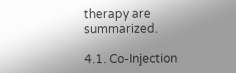therapy are summarized.

4.1. Co-Injection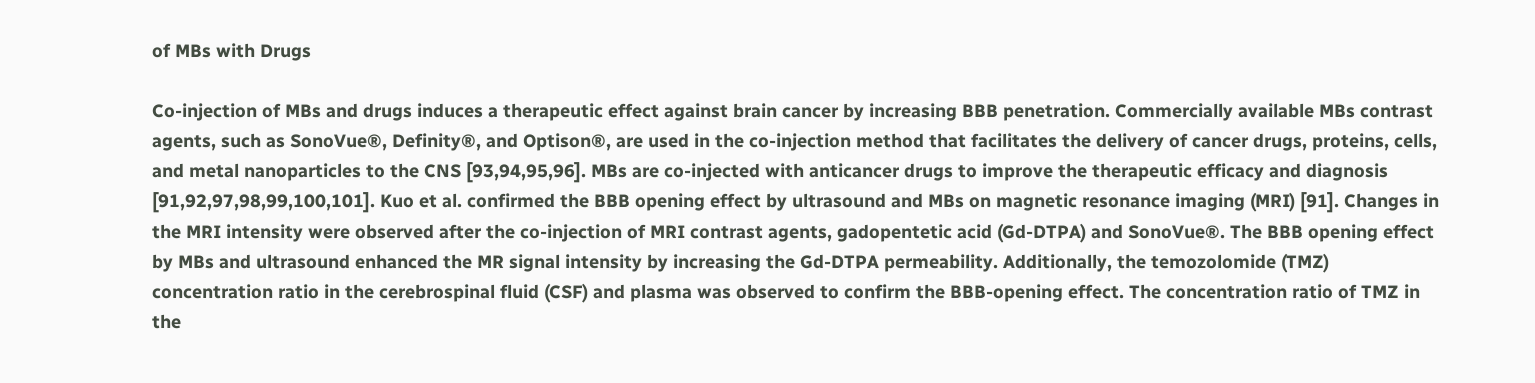of MBs with Drugs

Co-injection of MBs and drugs induces a therapeutic effect against brain cancer by increasing BBB penetration. Commercially available MBs contrast agents, such as SonoVue®, Definity®, and Optison®, are used in the co-injection method that facilitates the delivery of cancer drugs, proteins, cells, and metal nanoparticles to the CNS [93,94,95,96]. MBs are co-injected with anticancer drugs to improve the therapeutic efficacy and diagnosis [91,92,97,98,99,100,101]. Kuo et al. confirmed the BBB opening effect by ultrasound and MBs on magnetic resonance imaging (MRI) [91]. Changes in the MRI intensity were observed after the co-injection of MRI contrast agents, gadopentetic acid (Gd-DTPA) and SonoVue®. The BBB opening effect by MBs and ultrasound enhanced the MR signal intensity by increasing the Gd-DTPA permeability. Additionally, the temozolomide (TMZ) concentration ratio in the cerebrospinal fluid (CSF) and plasma was observed to confirm the BBB-opening effect. The concentration ratio of TMZ in the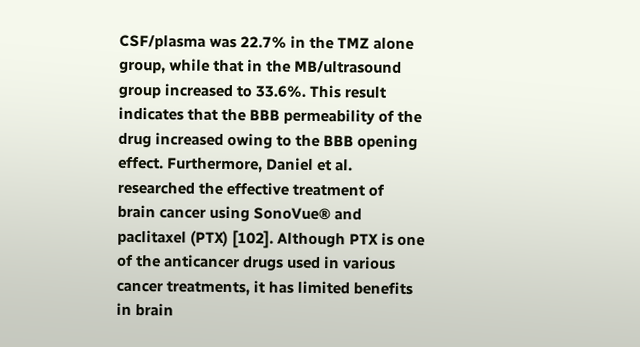CSF/plasma was 22.7% in the TMZ alone group, while that in the MB/ultrasound group increased to 33.6%. This result indicates that the BBB permeability of the drug increased owing to the BBB opening effect. Furthermore, Daniel et al. researched the effective treatment of brain cancer using SonoVue® and paclitaxel (PTX) [102]. Although PTX is one of the anticancer drugs used in various cancer treatments, it has limited benefits in brain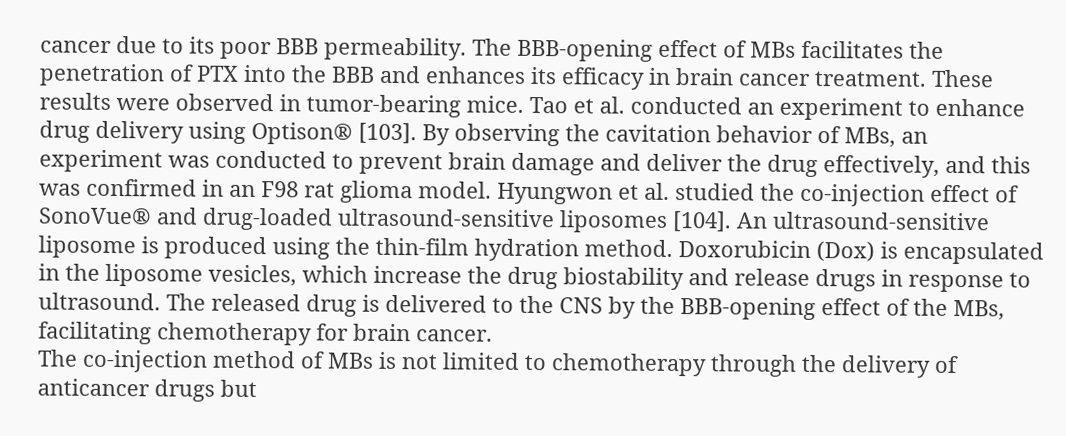cancer due to its poor BBB permeability. The BBB-opening effect of MBs facilitates the penetration of PTX into the BBB and enhances its efficacy in brain cancer treatment. These results were observed in tumor-bearing mice. Tao et al. conducted an experiment to enhance drug delivery using Optison® [103]. By observing the cavitation behavior of MBs, an experiment was conducted to prevent brain damage and deliver the drug effectively, and this was confirmed in an F98 rat glioma model. Hyungwon et al. studied the co-injection effect of SonoVue® and drug-loaded ultrasound-sensitive liposomes [104]. An ultrasound-sensitive liposome is produced using the thin-film hydration method. Doxorubicin (Dox) is encapsulated in the liposome vesicles, which increase the drug biostability and release drugs in response to ultrasound. The released drug is delivered to the CNS by the BBB-opening effect of the MBs, facilitating chemotherapy for brain cancer.
The co-injection method of MBs is not limited to chemotherapy through the delivery of anticancer drugs but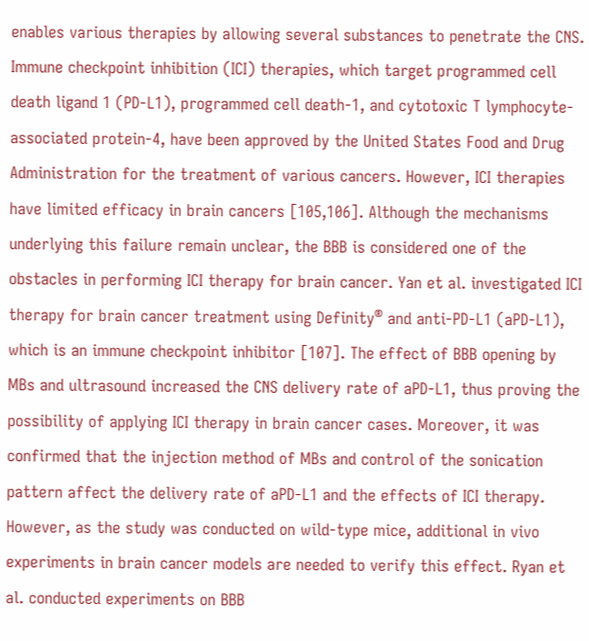enables various therapies by allowing several substances to penetrate the CNS. Immune checkpoint inhibition (ICI) therapies, which target programmed cell death ligand 1 (PD-L1), programmed cell death-1, and cytotoxic T lymphocyte-associated protein-4, have been approved by the United States Food and Drug Administration for the treatment of various cancers. However, ICI therapies have limited efficacy in brain cancers [105,106]. Although the mechanisms underlying this failure remain unclear, the BBB is considered one of the obstacles in performing ICI therapy for brain cancer. Yan et al. investigated ICI therapy for brain cancer treatment using Definity® and anti-PD-L1 (aPD-L1), which is an immune checkpoint inhibitor [107]. The effect of BBB opening by MBs and ultrasound increased the CNS delivery rate of aPD-L1, thus proving the possibility of applying ICI therapy in brain cancer cases. Moreover, it was confirmed that the injection method of MBs and control of the sonication pattern affect the delivery rate of aPD-L1 and the effects of ICI therapy. However, as the study was conducted on wild-type mice, additional in vivo experiments in brain cancer models are needed to verify this effect. Ryan et al. conducted experiments on BBB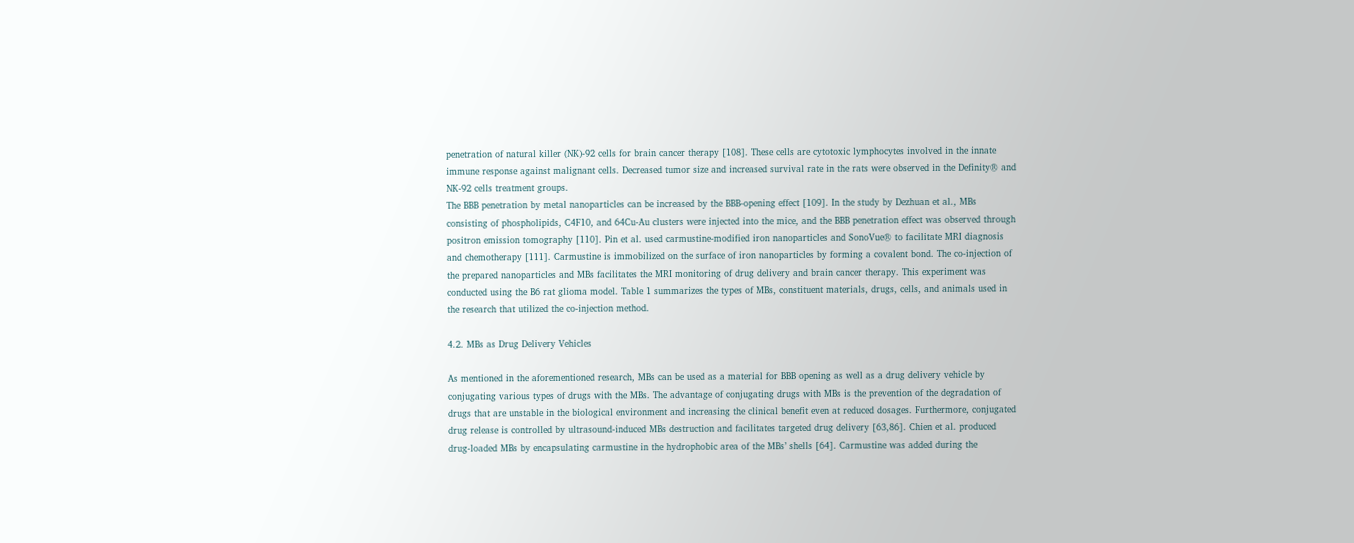penetration of natural killer (NK)-92 cells for brain cancer therapy [108]. These cells are cytotoxic lymphocytes involved in the innate immune response against malignant cells. Decreased tumor size and increased survival rate in the rats were observed in the Definity® and NK-92 cells treatment groups.
The BBB penetration by metal nanoparticles can be increased by the BBB-opening effect [109]. In the study by Dezhuan et al., MBs consisting of phospholipids, C4F10, and 64Cu-Au clusters were injected into the mice, and the BBB penetration effect was observed through positron emission tomography [110]. Pin et al. used carmustine-modified iron nanoparticles and SonoVue® to facilitate MRI diagnosis and chemotherapy [111]. Carmustine is immobilized on the surface of iron nanoparticles by forming a covalent bond. The co-injection of the prepared nanoparticles and MBs facilitates the MRI monitoring of drug delivery and brain cancer therapy. This experiment was conducted using the B6 rat glioma model. Table 1 summarizes the types of MBs, constituent materials, drugs, cells, and animals used in the research that utilized the co-injection method.

4.2. MBs as Drug Delivery Vehicles

As mentioned in the aforementioned research, MBs can be used as a material for BBB opening as well as a drug delivery vehicle by conjugating various types of drugs with the MBs. The advantage of conjugating drugs with MBs is the prevention of the degradation of drugs that are unstable in the biological environment and increasing the clinical benefit even at reduced dosages. Furthermore, conjugated drug release is controlled by ultrasound-induced MBs destruction and facilitates targeted drug delivery [63,86]. Chien et al. produced drug-loaded MBs by encapsulating carmustine in the hydrophobic area of the MBs’ shells [64]. Carmustine was added during the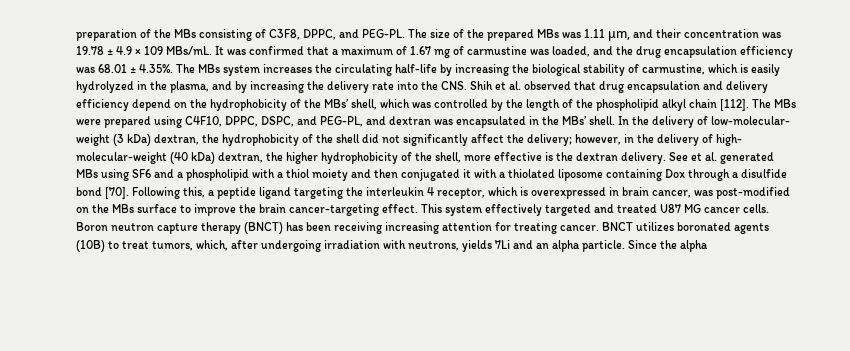preparation of the MBs consisting of C3F8, DPPC, and PEG-PL. The size of the prepared MBs was 1.11 μm, and their concentration was 19.78 ± 4.9 × 109 MBs/mL. It was confirmed that a maximum of 1.67 mg of carmustine was loaded, and the drug encapsulation efficiency was 68.01 ± 4.35%. The MBs system increases the circulating half-life by increasing the biological stability of carmustine, which is easily hydrolyzed in the plasma, and by increasing the delivery rate into the CNS. Shih et al. observed that drug encapsulation and delivery efficiency depend on the hydrophobicity of the MBs’ shell, which was controlled by the length of the phospholipid alkyl chain [112]. The MBs were prepared using C4F10, DPPC, DSPC, and PEG-PL, and dextran was encapsulated in the MBs’ shell. In the delivery of low-molecular-weight (3 kDa) dextran, the hydrophobicity of the shell did not significantly affect the delivery; however, in the delivery of high-molecular-weight (40 kDa) dextran, the higher hydrophobicity of the shell, more effective is the dextran delivery. See et al. generated MBs using SF6 and a phospholipid with a thiol moiety and then conjugated it with a thiolated liposome containing Dox through a disulfide bond [70]. Following this, a peptide ligand targeting the interleukin 4 receptor, which is overexpressed in brain cancer, was post-modified on the MBs surface to improve the brain cancer-targeting effect. This system effectively targeted and treated U87 MG cancer cells. Boron neutron capture therapy (BNCT) has been receiving increasing attention for treating cancer. BNCT utilizes boronated agents (10B) to treat tumors, which, after undergoing irradiation with neutrons, yields 7Li and an alpha particle. Since the alpha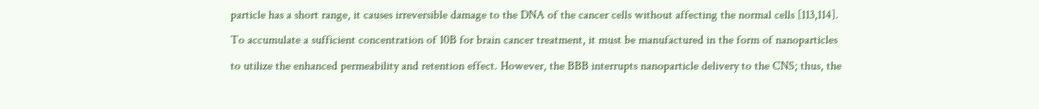particle has a short range, it causes irreversible damage to the DNA of the cancer cells without affecting the normal cells [113,114]. To accumulate a sufficient concentration of 10B for brain cancer treatment, it must be manufactured in the form of nanoparticles to utilize the enhanced permeability and retention effect. However, the BBB interrupts nanoparticle delivery to the CNS; thus, the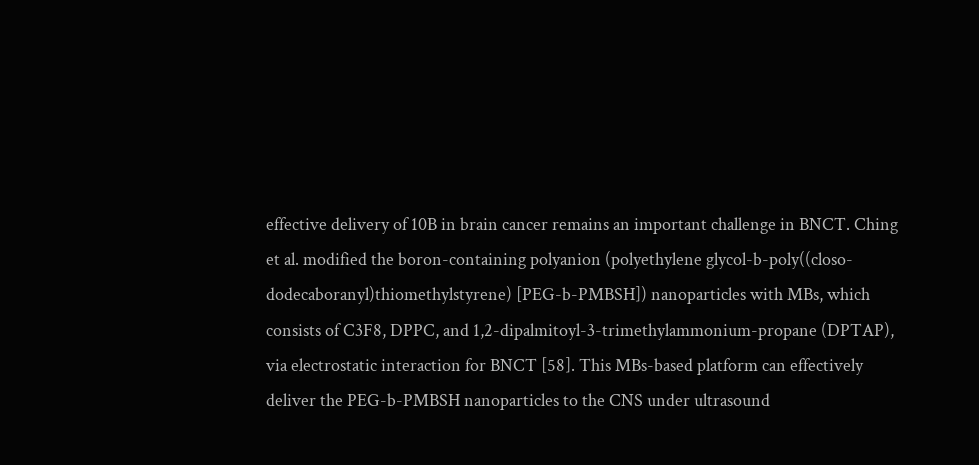effective delivery of 10B in brain cancer remains an important challenge in BNCT. Ching et al. modified the boron-containing polyanion (polyethylene glycol-b-poly((closo-dodecaboranyl)thiomethylstyrene) [PEG-b-PMBSH]) nanoparticles with MBs, which consists of C3F8, DPPC, and 1,2-dipalmitoyl-3-trimethylammonium-propane (DPTAP), via electrostatic interaction for BNCT [58]. This MBs-based platform can effectively deliver the PEG-b-PMBSH nanoparticles to the CNS under ultrasound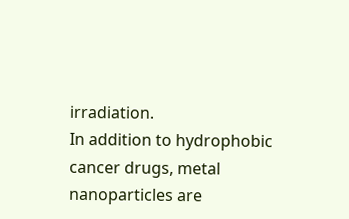irradiation.
In addition to hydrophobic cancer drugs, metal nanoparticles are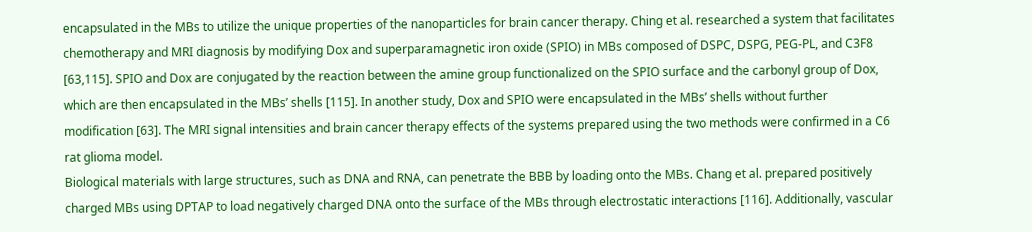encapsulated in the MBs to utilize the unique properties of the nanoparticles for brain cancer therapy. Ching et al. researched a system that facilitates chemotherapy and MRI diagnosis by modifying Dox and superparamagnetic iron oxide (SPIO) in MBs composed of DSPC, DSPG, PEG-PL, and C3F8 [63,115]. SPIO and Dox are conjugated by the reaction between the amine group functionalized on the SPIO surface and the carbonyl group of Dox, which are then encapsulated in the MBs’ shells [115]. In another study, Dox and SPIO were encapsulated in the MBs’ shells without further modification [63]. The MRI signal intensities and brain cancer therapy effects of the systems prepared using the two methods were confirmed in a C6 rat glioma model.
Biological materials with large structures, such as DNA and RNA, can penetrate the BBB by loading onto the MBs. Chang et al. prepared positively charged MBs using DPTAP to load negatively charged DNA onto the surface of the MBs through electrostatic interactions [116]. Additionally, vascular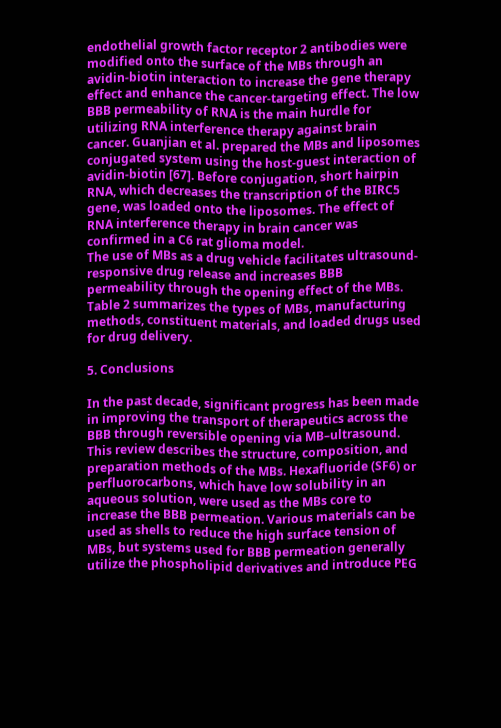endothelial growth factor receptor 2 antibodies were modified onto the surface of the MBs through an avidin-biotin interaction to increase the gene therapy effect and enhance the cancer-targeting effect. The low BBB permeability of RNA is the main hurdle for utilizing RNA interference therapy against brain cancer. Guanjian et al. prepared the MBs and liposomes conjugated system using the host-guest interaction of avidin-biotin [67]. Before conjugation, short hairpin RNA, which decreases the transcription of the BIRC5 gene, was loaded onto the liposomes. The effect of RNA interference therapy in brain cancer was confirmed in a C6 rat glioma model.
The use of MBs as a drug vehicle facilitates ultrasound-responsive drug release and increases BBB permeability through the opening effect of the MBs. Table 2 summarizes the types of MBs, manufacturing methods, constituent materials, and loaded drugs used for drug delivery.

5. Conclusions

In the past decade, significant progress has been made in improving the transport of therapeutics across the BBB through reversible opening via MB–ultrasound. This review describes the structure, composition, and preparation methods of the MBs. Hexafluoride (SF6) or perfluorocarbons, which have low solubility in an aqueous solution, were used as the MBs core to increase the BBB permeation. Various materials can be used as shells to reduce the high surface tension of MBs, but systems used for BBB permeation generally utilize the phospholipid derivatives and introduce PEG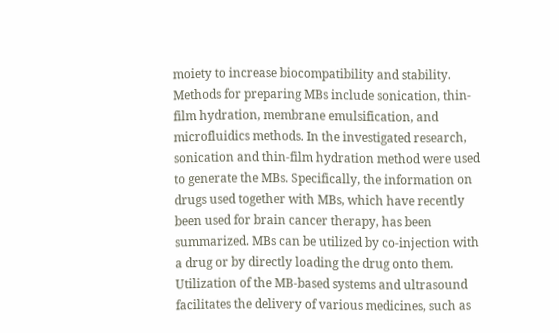moiety to increase biocompatibility and stability. Methods for preparing MBs include sonication, thin-film hydration, membrane emulsification, and microfluidics methods. In the investigated research, sonication and thin-film hydration method were used to generate the MBs. Specifically, the information on drugs used together with MBs, which have recently been used for brain cancer therapy, has been summarized. MBs can be utilized by co-injection with a drug or by directly loading the drug onto them. Utilization of the MB-based systems and ultrasound facilitates the delivery of various medicines, such as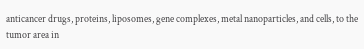anticancer drugs, proteins, liposomes, gene complexes, metal nanoparticles, and cells, to the tumor area in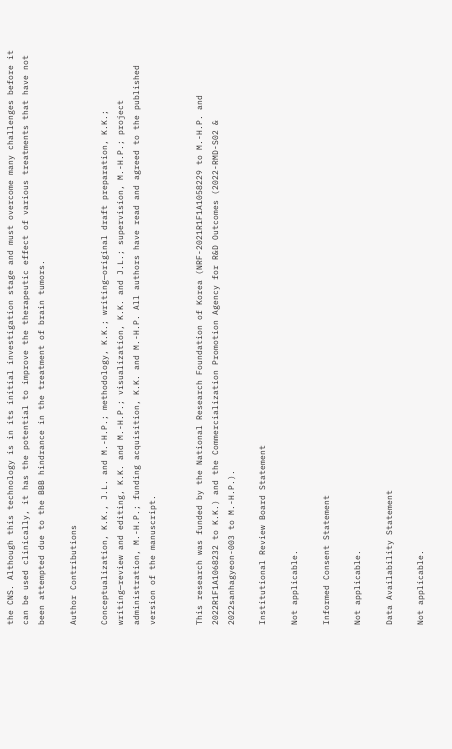the CNS. Although this technology is in its initial investigation stage and must overcome many challenges before it can be used clinically, it has the potential to improve the therapeutic effect of various treatments that have not been attempted due to the BBB hindrance in the treatment of brain tumors.

Author Contributions

Conceptualization, K.K., J.L. and M.-H.P.; methodology, K.K.; writing—original draft preparation, K.K.; writing—review and editing, K.K. and M.-H.P.; visualization, K.K. and J.L.; supervision, M.-H.P.; project administration, M.-H.P.; funding acquisition, K.K. and M.-H.P. All authors have read and agreed to the published version of the manuscript.


This research was funded by the National Research Foundation of Korea (NRF-2021R1F1A1058229 to M.-H.P. and 2022R1F1A1068232 to K.K.) and the Commercialization Promotion Agency for R&D Outcomes (2022-RMD-S02 & 2022sanhagyeon-003 to M.-H.P.).

Institutional Review Board Statement

Not applicable.

Informed Consent Statement

Not applicable.

Data Availability Statement

Not applicable.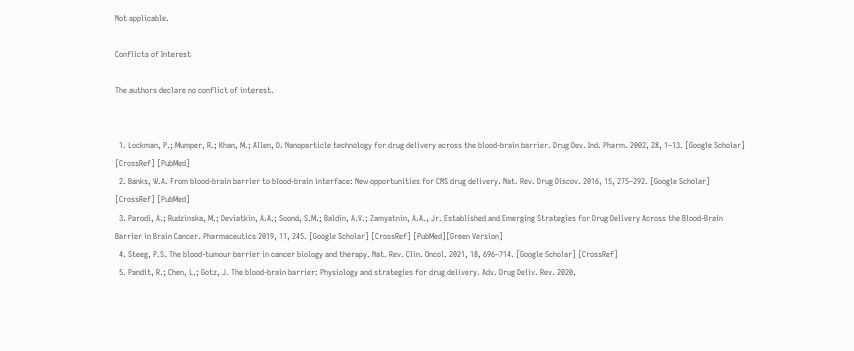Not applicable.

Conflicts of Interest

The authors declare no conflict of interest.


  1. Lockman, P.; Mumper, R.; Khan, M.; Allen, D. Nanoparticle technology for drug delivery across the blood-brain barrier. Drug Dev. Ind. Pharm. 2002, 28, 1–13. [Google Scholar] [CrossRef] [PubMed]
  2. Banks, W.A. From blood-brain barrier to blood-brain interface: New opportunities for CNS drug delivery. Nat. Rev. Drug Discov. 2016, 15, 275–292. [Google Scholar] [CrossRef] [PubMed]
  3. Parodi, A.; Rudzinska, M.; Deviatkin, A.A.; Soond, S.M.; Baldin, A.V.; Zamyatnin, A.A., Jr. Established and Emerging Strategies for Drug Delivery Across the Blood-Brain Barrier in Brain Cancer. Pharmaceutics 2019, 11, 245. [Google Scholar] [CrossRef] [PubMed][Green Version]
  4. Steeg, P.S. The blood-tumour barrier in cancer biology and therapy. Nat. Rev. Clin. Oncol. 2021, 18, 696–714. [Google Scholar] [CrossRef]
  5. Pandit, R.; Chen, L.; Gotz, J. The blood-brain barrier: Physiology and strategies for drug delivery. Adv. Drug Deliv. Rev. 2020,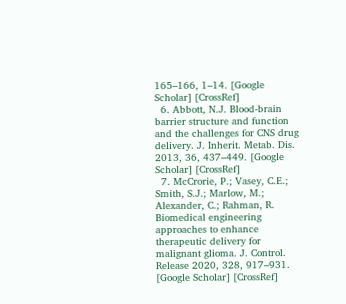165–166, 1–14. [Google Scholar] [CrossRef]
  6. Abbott, N.J. Blood-brain barrier structure and function and the challenges for CNS drug delivery. J. Inherit. Metab. Dis. 2013, 36, 437–449. [Google Scholar] [CrossRef]
  7. McCrorie, P.; Vasey, C.E.; Smith, S.J.; Marlow, M.; Alexander, C.; Rahman, R. Biomedical engineering approaches to enhance therapeutic delivery for malignant glioma. J. Control. Release 2020, 328, 917–931. [Google Scholar] [CrossRef]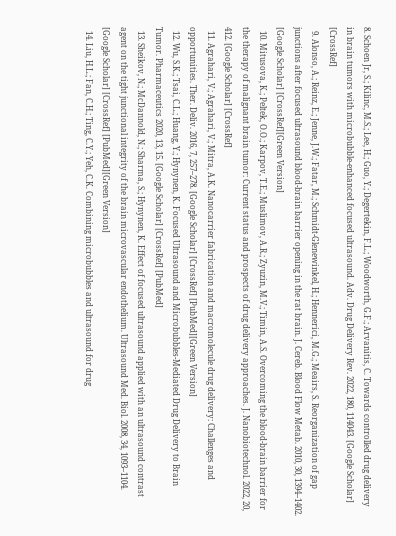8. Schoen Jr, S.; Kilinc, M.S.; Lee, H.; Guo, Y.; Degertekin, F.L.; Woodworth, G.F.; Arvanitis, C. Towards controlled drug delivery in brain tumors with microbubble-enhanced focused ultrasound. Adv. Drug Delivery Rev. 2022, 180, 114043. [Google Scholar] [CrossRef]
  9. Alonso, A.; Reinz, E.; Jenne, J.W.; Fatar, M.; Schmidt-Glenewinkel, H.; Hennerici, M.G.; Meairs, S. Reorganization of gap junctions after focused ultrasound blood-brain barrier opening in the rat brain. J. Cereb. Blood Flow Metab. 2010, 30, 1394–1402. [Google Scholar] [CrossRef][Green Version]
  10. Mitusova, K.; Peltek, O.O.; Karpov, T.E.; Muslimov, A.R.; Zyuzin, M.V.; Timin, A.S. Overcoming the blood-brain barrier for the therapy of malignant brain tumor: Current status and prospects of drug delivery approaches. J. Nanobiotechnol. 2022, 20, 412. [Google Scholar] [CrossRef]
  11. Agrahari, V.; Agrahari, V.; Mitra, A.K. Nanocarrier fabrication and macromolecule drug delivery: Challenges and opportunities. Ther. Deliv. 2016, 7, 257–278. [Google Scholar] [CrossRef] [PubMed][Green Version]
  12. Wu, S.K.; Tsai, C.L.; Huang, Y.; Hynynen, K. Focused Ultrasound and Microbubbles-Mediated Drug Delivery to Brain Tumor. Pharmaceutics 2020, 13, 15. [Google Scholar] [CrossRef] [PubMed]
  13. Sheikov, N.; McDannold, N.; Sharma, S.; Hynynen, K. Effect of focused ultrasound applied with an ultrasound contrast agent on the tight junctional integrity of the brain microvascular endothelium. Ultrasound Med. Biol. 2008, 34, 1093–1104. [Google Scholar] [CrossRef] [PubMed][Green Version]
  14. Liu, H.L.; Fan, C.H.; Ting, C.Y.; Yeh, C.K. Combining microbubbles and ultrasound for drug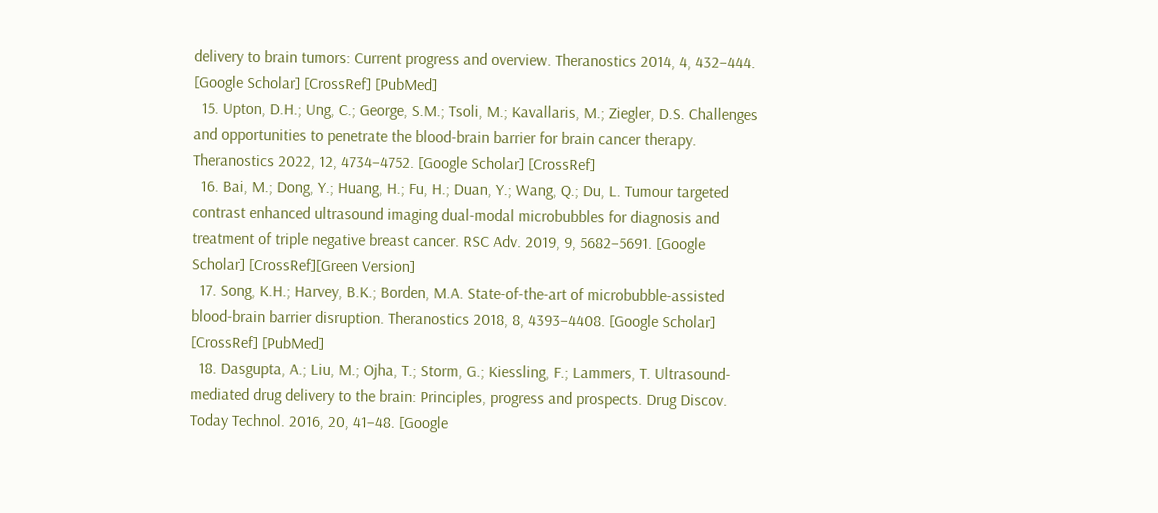delivery to brain tumors: Current progress and overview. Theranostics 2014, 4, 432–444. [Google Scholar] [CrossRef] [PubMed]
  15. Upton, D.H.; Ung, C.; George, S.M.; Tsoli, M.; Kavallaris, M.; Ziegler, D.S. Challenges and opportunities to penetrate the blood-brain barrier for brain cancer therapy. Theranostics 2022, 12, 4734–4752. [Google Scholar] [CrossRef]
  16. Bai, M.; Dong, Y.; Huang, H.; Fu, H.; Duan, Y.; Wang, Q.; Du, L. Tumour targeted contrast enhanced ultrasound imaging dual-modal microbubbles for diagnosis and treatment of triple negative breast cancer. RSC Adv. 2019, 9, 5682–5691. [Google Scholar] [CrossRef][Green Version]
  17. Song, K.H.; Harvey, B.K.; Borden, M.A. State-of-the-art of microbubble-assisted blood-brain barrier disruption. Theranostics 2018, 8, 4393–4408. [Google Scholar] [CrossRef] [PubMed]
  18. Dasgupta, A.; Liu, M.; Ojha, T.; Storm, G.; Kiessling, F.; Lammers, T. Ultrasound-mediated drug delivery to the brain: Principles, progress and prospects. Drug Discov. Today Technol. 2016, 20, 41–48. [Google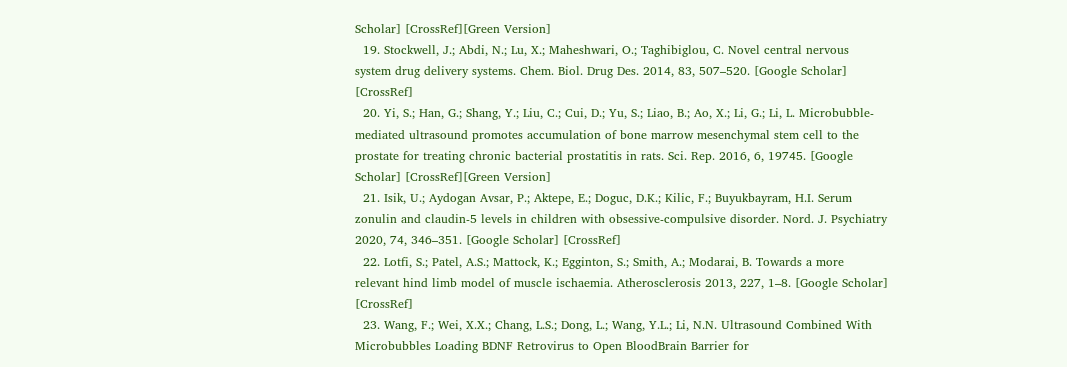Scholar] [CrossRef][Green Version]
  19. Stockwell, J.; Abdi, N.; Lu, X.; Maheshwari, O.; Taghibiglou, C. Novel central nervous system drug delivery systems. Chem. Biol. Drug Des. 2014, 83, 507–520. [Google Scholar] [CrossRef]
  20. Yi, S.; Han, G.; Shang, Y.; Liu, C.; Cui, D.; Yu, S.; Liao, B.; Ao, X.; Li, G.; Li, L. Microbubble-mediated ultrasound promotes accumulation of bone marrow mesenchymal stem cell to the prostate for treating chronic bacterial prostatitis in rats. Sci. Rep. 2016, 6, 19745. [Google Scholar] [CrossRef][Green Version]
  21. Isik, U.; Aydogan Avsar, P.; Aktepe, E.; Doguc, D.K.; Kilic, F.; Buyukbayram, H.I. Serum zonulin and claudin-5 levels in children with obsessive-compulsive disorder. Nord. J. Psychiatry 2020, 74, 346–351. [Google Scholar] [CrossRef]
  22. Lotfi, S.; Patel, A.S.; Mattock, K.; Egginton, S.; Smith, A.; Modarai, B. Towards a more relevant hind limb model of muscle ischaemia. Atherosclerosis 2013, 227, 1–8. [Google Scholar] [CrossRef]
  23. Wang, F.; Wei, X.X.; Chang, L.S.; Dong, L.; Wang, Y.L.; Li, N.N. Ultrasound Combined With Microbubbles Loading BDNF Retrovirus to Open BloodBrain Barrier for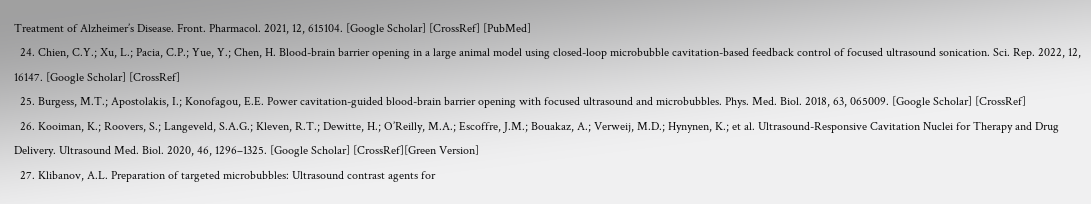Treatment of Alzheimer’s Disease. Front. Pharmacol. 2021, 12, 615104. [Google Scholar] [CrossRef] [PubMed]
  24. Chien, C.Y.; Xu, L.; Pacia, C.P.; Yue, Y.; Chen, H. Blood-brain barrier opening in a large animal model using closed-loop microbubble cavitation-based feedback control of focused ultrasound sonication. Sci. Rep. 2022, 12, 16147. [Google Scholar] [CrossRef]
  25. Burgess, M.T.; Apostolakis, I.; Konofagou, E.E. Power cavitation-guided blood-brain barrier opening with focused ultrasound and microbubbles. Phys. Med. Biol. 2018, 63, 065009. [Google Scholar] [CrossRef]
  26. Kooiman, K.; Roovers, S.; Langeveld, S.A.G.; Kleven, R.T.; Dewitte, H.; O’Reilly, M.A.; Escoffre, J.M.; Bouakaz, A.; Verweij, M.D.; Hynynen, K.; et al. Ultrasound-Responsive Cavitation Nuclei for Therapy and Drug Delivery. Ultrasound Med. Biol. 2020, 46, 1296–1325. [Google Scholar] [CrossRef][Green Version]
  27. Klibanov, A.L. Preparation of targeted microbubbles: Ultrasound contrast agents for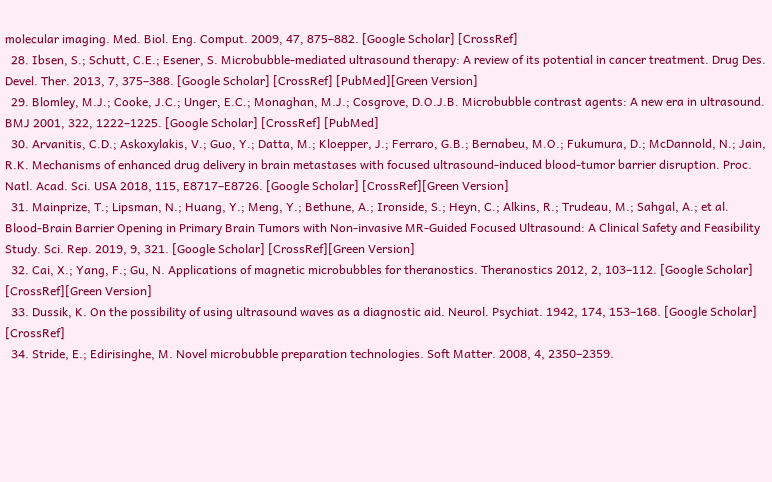molecular imaging. Med. Biol. Eng. Comput. 2009, 47, 875–882. [Google Scholar] [CrossRef]
  28. Ibsen, S.; Schutt, C.E.; Esener, S. Microbubble-mediated ultrasound therapy: A review of its potential in cancer treatment. Drug Des. Devel. Ther. 2013, 7, 375–388. [Google Scholar] [CrossRef] [PubMed][Green Version]
  29. Blomley, M.J.; Cooke, J.C.; Unger, E.C.; Monaghan, M.J.; Cosgrove, D.O.J.B. Microbubble contrast agents: A new era in ultrasound. BMJ 2001, 322, 1222–1225. [Google Scholar] [CrossRef] [PubMed]
  30. Arvanitis, C.D.; Askoxylakis, V.; Guo, Y.; Datta, M.; Kloepper, J.; Ferraro, G.B.; Bernabeu, M.O.; Fukumura, D.; McDannold, N.; Jain, R.K. Mechanisms of enhanced drug delivery in brain metastases with focused ultrasound-induced blood-tumor barrier disruption. Proc. Natl. Acad. Sci. USA 2018, 115, E8717–E8726. [Google Scholar] [CrossRef][Green Version]
  31. Mainprize, T.; Lipsman, N.; Huang, Y.; Meng, Y.; Bethune, A.; Ironside, S.; Heyn, C.; Alkins, R.; Trudeau, M.; Sahgal, A.; et al. Blood-Brain Barrier Opening in Primary Brain Tumors with Non-invasive MR-Guided Focused Ultrasound: A Clinical Safety and Feasibility Study. Sci. Rep. 2019, 9, 321. [Google Scholar] [CrossRef][Green Version]
  32. Cai, X.; Yang, F.; Gu, N. Applications of magnetic microbubbles for theranostics. Theranostics 2012, 2, 103–112. [Google Scholar] [CrossRef][Green Version]
  33. Dussik, K. On the possibility of using ultrasound waves as a diagnostic aid. Neurol. Psychiat. 1942, 174, 153–168. [Google Scholar] [CrossRef]
  34. Stride, E.; Edirisinghe, M. Novel microbubble preparation technologies. Soft Matter. 2008, 4, 2350–2359.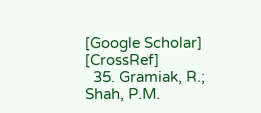[Google Scholar] [CrossRef]
  35. Gramiak, R.; Shah, P.M.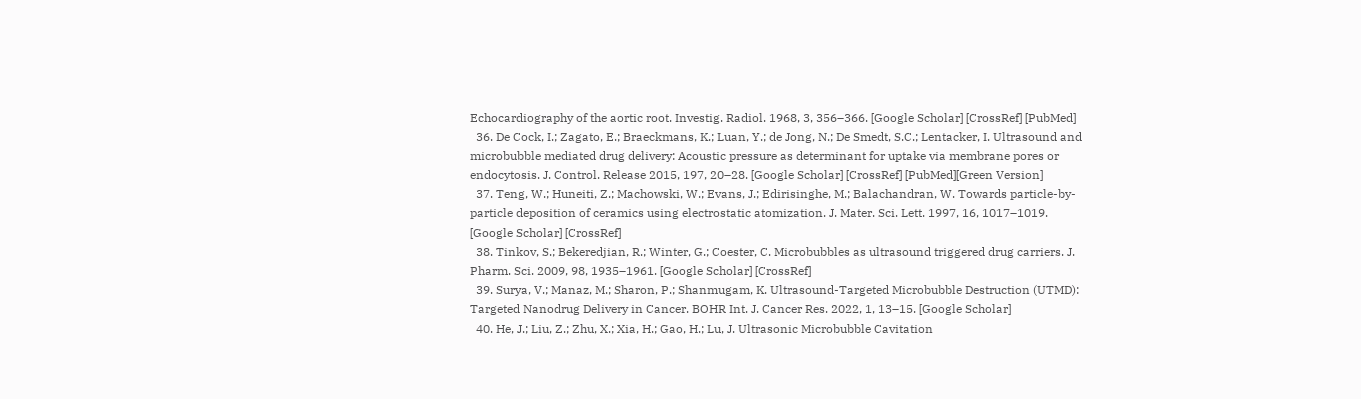Echocardiography of the aortic root. Investig. Radiol. 1968, 3, 356–366. [Google Scholar] [CrossRef] [PubMed]
  36. De Cock, I.; Zagato, E.; Braeckmans, K.; Luan, Y.; de Jong, N.; De Smedt, S.C.; Lentacker, I. Ultrasound and microbubble mediated drug delivery: Acoustic pressure as determinant for uptake via membrane pores or endocytosis. J. Control. Release 2015, 197, 20–28. [Google Scholar] [CrossRef] [PubMed][Green Version]
  37. Teng, W.; Huneiti, Z.; Machowski, W.; Evans, J.; Edirisinghe, M.; Balachandran, W. Towards particle-by-particle deposition of ceramics using electrostatic atomization. J. Mater. Sci. Lett. 1997, 16, 1017–1019. [Google Scholar] [CrossRef]
  38. Tinkov, S.; Bekeredjian, R.; Winter, G.; Coester, C. Microbubbles as ultrasound triggered drug carriers. J. Pharm. Sci. 2009, 98, 1935–1961. [Google Scholar] [CrossRef]
  39. Surya, V.; Manaz, M.; Sharon, P.; Shanmugam, K. Ultrasound-Targeted Microbubble Destruction (UTMD): Targeted Nanodrug Delivery in Cancer. BOHR Int. J. Cancer Res. 2022, 1, 13–15. [Google Scholar]
  40. He, J.; Liu, Z.; Zhu, X.; Xia, H.; Gao, H.; Lu, J. Ultrasonic Microbubble Cavitation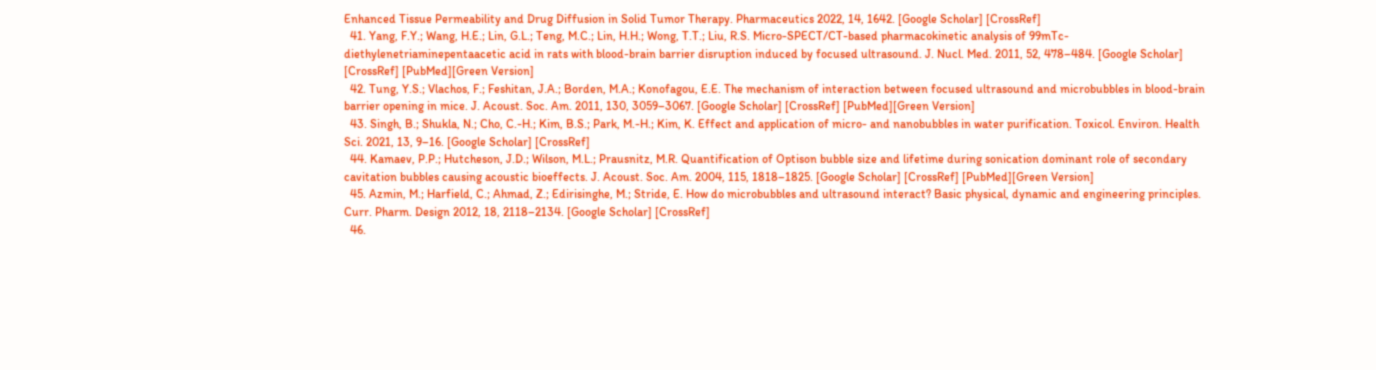Enhanced Tissue Permeability and Drug Diffusion in Solid Tumor Therapy. Pharmaceutics 2022, 14, 1642. [Google Scholar] [CrossRef]
  41. Yang, F.Y.; Wang, H.E.; Lin, G.L.; Teng, M.C.; Lin, H.H.; Wong, T.T.; Liu, R.S. Micro-SPECT/CT-based pharmacokinetic analysis of 99mTc-diethylenetriaminepentaacetic acid in rats with blood-brain barrier disruption induced by focused ultrasound. J. Nucl. Med. 2011, 52, 478–484. [Google Scholar] [CrossRef] [PubMed][Green Version]
  42. Tung, Y.S.; Vlachos, F.; Feshitan, J.A.; Borden, M.A.; Konofagou, E.E. The mechanism of interaction between focused ultrasound and microbubbles in blood-brain barrier opening in mice. J. Acoust. Soc. Am. 2011, 130, 3059–3067. [Google Scholar] [CrossRef] [PubMed][Green Version]
  43. Singh, B.; Shukla, N.; Cho, C.-H.; Kim, B.S.; Park, M.-H.; Kim, K. Effect and application of micro- and nanobubbles in water purification. Toxicol. Environ. Health Sci. 2021, 13, 9–16. [Google Scholar] [CrossRef]
  44. Kamaev, P.P.; Hutcheson, J.D.; Wilson, M.L.; Prausnitz, M.R. Quantification of Optison bubble size and lifetime during sonication dominant role of secondary cavitation bubbles causing acoustic bioeffects. J. Acoust. Soc. Am. 2004, 115, 1818–1825. [Google Scholar] [CrossRef] [PubMed][Green Version]
  45. Azmin, M.; Harfield, C.; Ahmad, Z.; Edirisinghe, M.; Stride, E. How do microbubbles and ultrasound interact? Basic physical, dynamic and engineering principles. Curr. Pharm. Design 2012, 18, 2118–2134. [Google Scholar] [CrossRef]
  46.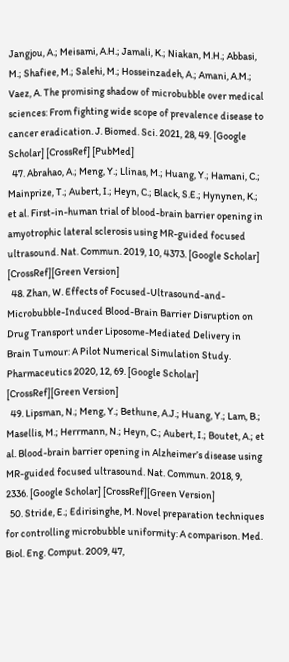Jangjou, A.; Meisami, A.H.; Jamali, K.; Niakan, M.H.; Abbasi, M.; Shafiee, M.; Salehi, M.; Hosseinzadeh, A.; Amani, A.M.; Vaez, A. The promising shadow of microbubble over medical sciences: From fighting wide scope of prevalence disease to cancer eradication. J. Biomed. Sci. 2021, 28, 49. [Google Scholar] [CrossRef] [PubMed]
  47. Abrahao, A.; Meng, Y.; Llinas, M.; Huang, Y.; Hamani, C.; Mainprize, T.; Aubert, I.; Heyn, C.; Black, S.E.; Hynynen, K.; et al. First-in-human trial of blood-brain barrier opening in amyotrophic lateral sclerosis using MR-guided focused ultrasound. Nat. Commun. 2019, 10, 4373. [Google Scholar] [CrossRef][Green Version]
  48. Zhan, W. Effects of Focused-Ultrasound-and-Microbubble-Induced Blood-Brain Barrier Disruption on Drug Transport under Liposome-Mediated Delivery in Brain Tumour: A Pilot Numerical Simulation Study. Pharmaceutics 2020, 12, 69. [Google Scholar] [CrossRef][Green Version]
  49. Lipsman, N.; Meng, Y.; Bethune, A.J.; Huang, Y.; Lam, B.; Masellis, M.; Herrmann, N.; Heyn, C.; Aubert, I.; Boutet, A.; et al. Blood-brain barrier opening in Alzheimer’s disease using MR-guided focused ultrasound. Nat. Commun. 2018, 9, 2336. [Google Scholar] [CrossRef][Green Version]
  50. Stride, E.; Edirisinghe, M. Novel preparation techniques for controlling microbubble uniformity: A comparison. Med. Biol. Eng. Comput. 2009, 47,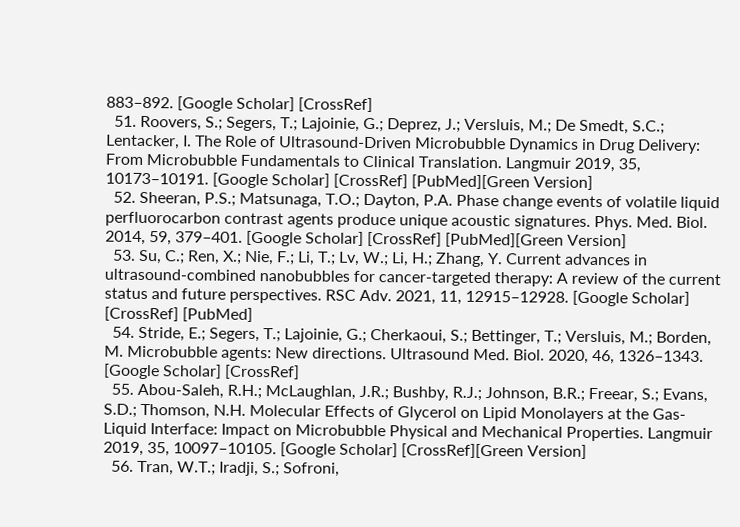883–892. [Google Scholar] [CrossRef]
  51. Roovers, S.; Segers, T.; Lajoinie, G.; Deprez, J.; Versluis, M.; De Smedt, S.C.; Lentacker, I. The Role of Ultrasound-Driven Microbubble Dynamics in Drug Delivery: From Microbubble Fundamentals to Clinical Translation. Langmuir 2019, 35, 10173–10191. [Google Scholar] [CrossRef] [PubMed][Green Version]
  52. Sheeran, P.S.; Matsunaga, T.O.; Dayton, P.A. Phase change events of volatile liquid perfluorocarbon contrast agents produce unique acoustic signatures. Phys. Med. Biol. 2014, 59, 379–401. [Google Scholar] [CrossRef] [PubMed][Green Version]
  53. Su, C.; Ren, X.; Nie, F.; Li, T.; Lv, W.; Li, H.; Zhang, Y. Current advances in ultrasound-combined nanobubbles for cancer-targeted therapy: A review of the current status and future perspectives. RSC Adv. 2021, 11, 12915–12928. [Google Scholar] [CrossRef] [PubMed]
  54. Stride, E.; Segers, T.; Lajoinie, G.; Cherkaoui, S.; Bettinger, T.; Versluis, M.; Borden, M. Microbubble agents: New directions. Ultrasound Med. Biol. 2020, 46, 1326–1343. [Google Scholar] [CrossRef]
  55. Abou-Saleh, R.H.; McLaughlan, J.R.; Bushby, R.J.; Johnson, B.R.; Freear, S.; Evans, S.D.; Thomson, N.H. Molecular Effects of Glycerol on Lipid Monolayers at the Gas-Liquid Interface: Impact on Microbubble Physical and Mechanical Properties. Langmuir 2019, 35, 10097–10105. [Google Scholar] [CrossRef][Green Version]
  56. Tran, W.T.; Iradji, S.; Sofroni,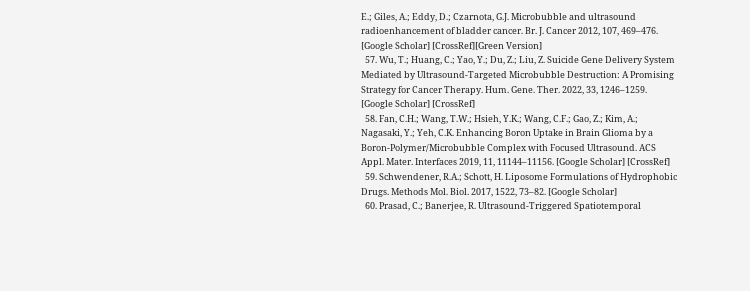E.; Giles, A.; Eddy, D.; Czarnota, G.J. Microbubble and ultrasound radioenhancement of bladder cancer. Br. J. Cancer 2012, 107, 469–476. [Google Scholar] [CrossRef][Green Version]
  57. Wu, T.; Huang, C.; Yao, Y.; Du, Z.; Liu, Z. Suicide Gene Delivery System Mediated by Ultrasound-Targeted Microbubble Destruction: A Promising Strategy for Cancer Therapy. Hum. Gene. Ther. 2022, 33, 1246–1259. [Google Scholar] [CrossRef]
  58. Fan, C.H.; Wang, T.W.; Hsieh, Y.K.; Wang, C.F.; Gao, Z.; Kim, A.; Nagasaki, Y.; Yeh, C.K. Enhancing Boron Uptake in Brain Glioma by a Boron-Polymer/Microbubble Complex with Focused Ultrasound. ACS Appl. Mater. Interfaces 2019, 11, 11144–11156. [Google Scholar] [CrossRef]
  59. Schwendener, R.A.; Schott, H. Liposome Formulations of Hydrophobic Drugs. Methods Mol. Biol. 2017, 1522, 73–82. [Google Scholar]
  60. Prasad, C.; Banerjee, R. Ultrasound-Triggered Spatiotemporal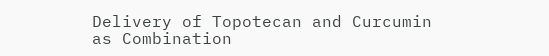Delivery of Topotecan and Curcumin as Combination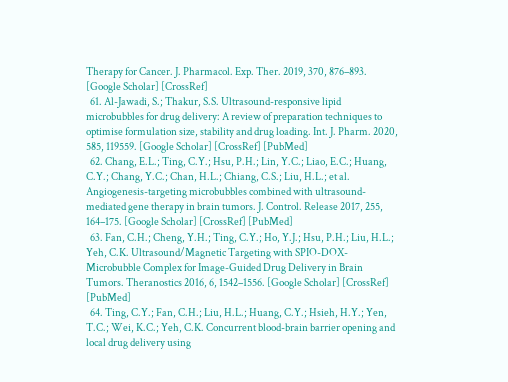Therapy for Cancer. J. Pharmacol. Exp. Ther. 2019, 370, 876–893. [Google Scholar] [CrossRef]
  61. Al-Jawadi, S.; Thakur, S.S. Ultrasound-responsive lipid microbubbles for drug delivery: A review of preparation techniques to optimise formulation size, stability and drug loading. Int. J. Pharm. 2020, 585, 119559. [Google Scholar] [CrossRef] [PubMed]
  62. Chang, E.L.; Ting, C.Y.; Hsu, P.H.; Lin, Y.C.; Liao, E.C.; Huang, C.Y.; Chang, Y.C.; Chan, H.L.; Chiang, C.S.; Liu, H.L.; et al. Angiogenesis-targeting microbubbles combined with ultrasound-mediated gene therapy in brain tumors. J. Control. Release 2017, 255, 164–175. [Google Scholar] [CrossRef] [PubMed]
  63. Fan, C.H.; Cheng, Y.H.; Ting, C.Y.; Ho, Y.J.; Hsu, P.H.; Liu, H.L.; Yeh, C.K. Ultrasound/Magnetic Targeting with SPIO-DOX-Microbubble Complex for Image-Guided Drug Delivery in Brain Tumors. Theranostics 2016, 6, 1542–1556. [Google Scholar] [CrossRef] [PubMed]
  64. Ting, C.Y.; Fan, C.H.; Liu, H.L.; Huang, C.Y.; Hsieh, H.Y.; Yen, T.C.; Wei, K.C.; Yeh, C.K. Concurrent blood-brain barrier opening and local drug delivery using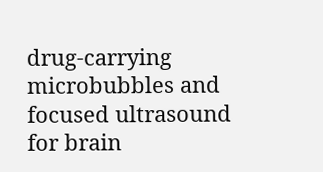drug-carrying microbubbles and focused ultrasound for brain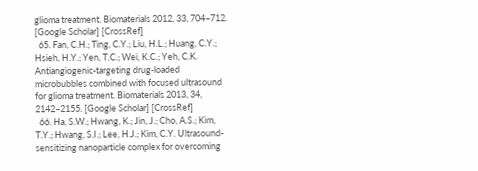glioma treatment. Biomaterials 2012, 33, 704–712. [Google Scholar] [CrossRef]
  65. Fan, C.H.; Ting, C.Y.; Liu, H.L.; Huang, C.Y.; Hsieh, H.Y.; Yen, T.C.; Wei, K.C.; Yeh, C.K. Antiangiogenic-targeting drug-loaded microbubbles combined with focused ultrasound for glioma treatment. Biomaterials 2013, 34, 2142–2155. [Google Scholar] [CrossRef]
  66. Ha, S.W.; Hwang, K.; Jin, J.; Cho, A.S.; Kim, T.Y.; Hwang, S.I.; Lee, H.J.; Kim, C.Y. Ultrasound-sensitizing nanoparticle complex for overcoming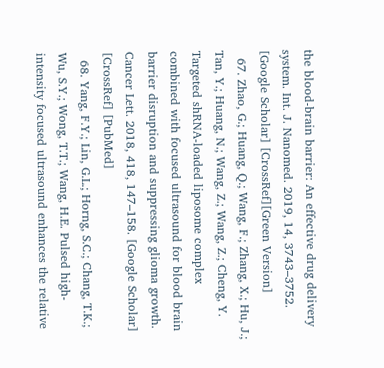the blood-brain barrier: An effective drug delivery system. Int. J. Nanomed. 2019, 14, 3743–3752. [Google Scholar] [CrossRef][Green Version]
  67. Zhao, G.; Huang, Q.; Wang, F.; Zhang, X.; Hu, J.; Tan, Y.; Huang, N.; Wang, Z.; Wang, Z.; Cheng, Y. Targeted shRNA-loaded liposome complex combined with focused ultrasound for blood brain barrier disruption and suppressing glioma growth. Cancer Lett. 2018, 418, 147–158. [Google Scholar] [CrossRef] [PubMed]
  68. Yang, F.Y.; Lin, G.L.; Horng, S.C.; Chang, T.K.; Wu, S.Y.; Wong, T.T.; Wang, H.E. Pulsed high-intensity focused ultrasound enhances the relative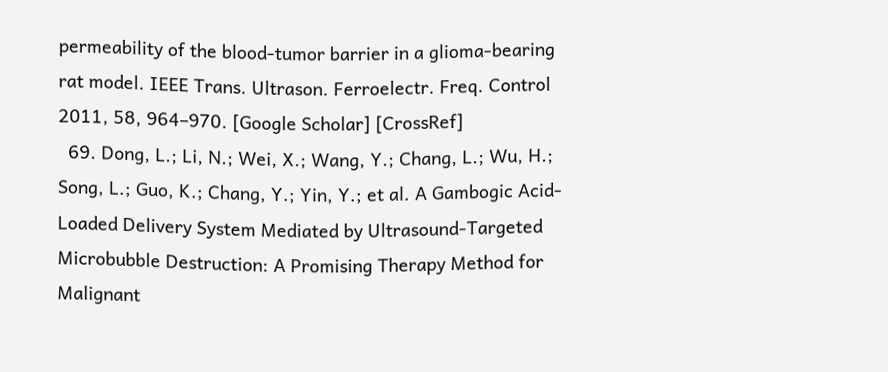permeability of the blood-tumor barrier in a glioma-bearing rat model. IEEE Trans. Ultrason. Ferroelectr. Freq. Control 2011, 58, 964–970. [Google Scholar] [CrossRef]
  69. Dong, L.; Li, N.; Wei, X.; Wang, Y.; Chang, L.; Wu, H.; Song, L.; Guo, K.; Chang, Y.; Yin, Y.; et al. A Gambogic Acid-Loaded Delivery System Mediated by Ultrasound-Targeted Microbubble Destruction: A Promising Therapy Method for Malignant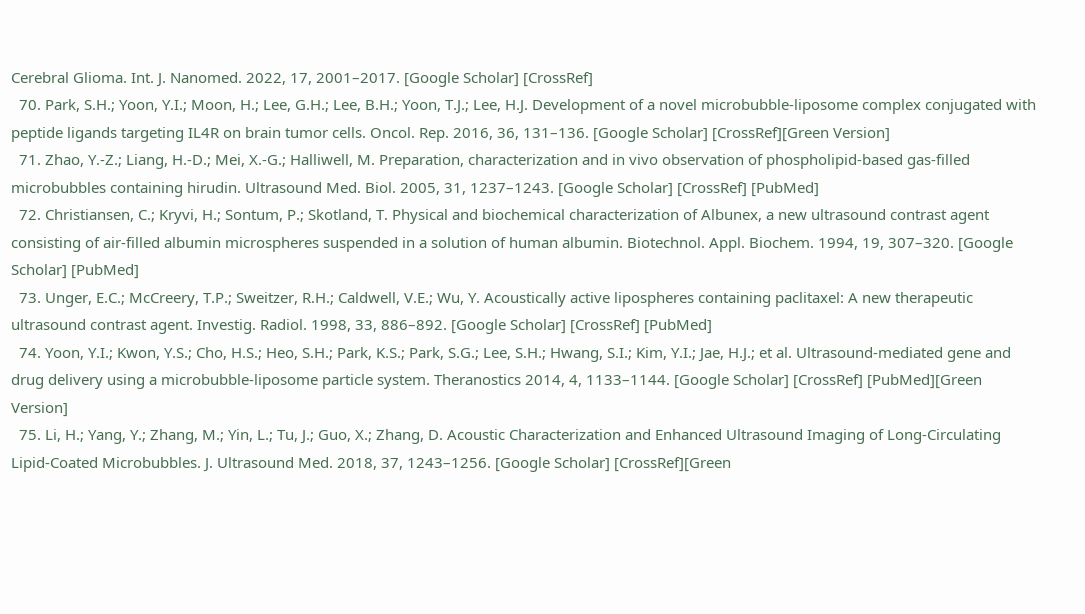Cerebral Glioma. Int. J. Nanomed. 2022, 17, 2001–2017. [Google Scholar] [CrossRef]
  70. Park, S.H.; Yoon, Y.I.; Moon, H.; Lee, G.H.; Lee, B.H.; Yoon, T.J.; Lee, H.J. Development of a novel microbubble-liposome complex conjugated with peptide ligands targeting IL4R on brain tumor cells. Oncol. Rep. 2016, 36, 131–136. [Google Scholar] [CrossRef][Green Version]
  71. Zhao, Y.-Z.; Liang, H.-D.; Mei, X.-G.; Halliwell, M. Preparation, characterization and in vivo observation of phospholipid-based gas-filled microbubbles containing hirudin. Ultrasound Med. Biol. 2005, 31, 1237–1243. [Google Scholar] [CrossRef] [PubMed]
  72. Christiansen, C.; Kryvi, H.; Sontum, P.; Skotland, T. Physical and biochemical characterization of Albunex, a new ultrasound contrast agent consisting of air-filled albumin microspheres suspended in a solution of human albumin. Biotechnol. Appl. Biochem. 1994, 19, 307–320. [Google Scholar] [PubMed]
  73. Unger, E.C.; McCreery, T.P.; Sweitzer, R.H.; Caldwell, V.E.; Wu, Y. Acoustically active lipospheres containing paclitaxel: A new therapeutic ultrasound contrast agent. Investig. Radiol. 1998, 33, 886–892. [Google Scholar] [CrossRef] [PubMed]
  74. Yoon, Y.I.; Kwon, Y.S.; Cho, H.S.; Heo, S.H.; Park, K.S.; Park, S.G.; Lee, S.H.; Hwang, S.I.; Kim, Y.I.; Jae, H.J.; et al. Ultrasound-mediated gene and drug delivery using a microbubble-liposome particle system. Theranostics 2014, 4, 1133–1144. [Google Scholar] [CrossRef] [PubMed][Green Version]
  75. Li, H.; Yang, Y.; Zhang, M.; Yin, L.; Tu, J.; Guo, X.; Zhang, D. Acoustic Characterization and Enhanced Ultrasound Imaging of Long-Circulating Lipid-Coated Microbubbles. J. Ultrasound Med. 2018, 37, 1243–1256. [Google Scholar] [CrossRef][Green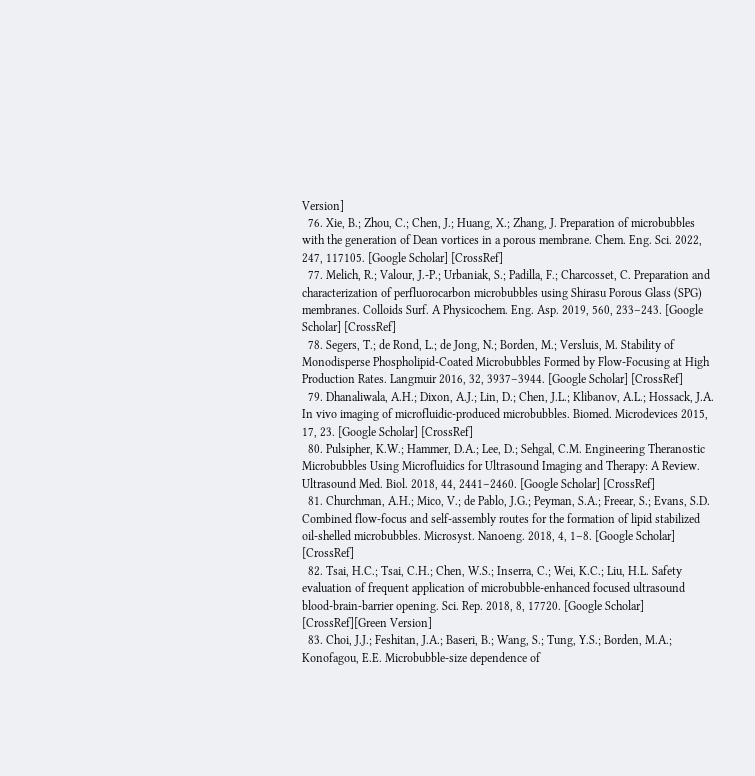Version]
  76. Xie, B.; Zhou, C.; Chen, J.; Huang, X.; Zhang, J. Preparation of microbubbles with the generation of Dean vortices in a porous membrane. Chem. Eng. Sci. 2022, 247, 117105. [Google Scholar] [CrossRef]
  77. Melich, R.; Valour, J.-P.; Urbaniak, S.; Padilla, F.; Charcosset, C. Preparation and characterization of perfluorocarbon microbubbles using Shirasu Porous Glass (SPG) membranes. Colloids Surf. A Physicochem. Eng. Asp. 2019, 560, 233–243. [Google Scholar] [CrossRef]
  78. Segers, T.; de Rond, L.; de Jong, N.; Borden, M.; Versluis, M. Stability of Monodisperse Phospholipid-Coated Microbubbles Formed by Flow-Focusing at High Production Rates. Langmuir 2016, 32, 3937–3944. [Google Scholar] [CrossRef]
  79. Dhanaliwala, A.H.; Dixon, A.J.; Lin, D.; Chen, J.L.; Klibanov, A.L.; Hossack, J.A. In vivo imaging of microfluidic-produced microbubbles. Biomed. Microdevices 2015, 17, 23. [Google Scholar] [CrossRef]
  80. Pulsipher, K.W.; Hammer, D.A.; Lee, D.; Sehgal, C.M. Engineering Theranostic Microbubbles Using Microfluidics for Ultrasound Imaging and Therapy: A Review. Ultrasound Med. Biol. 2018, 44, 2441–2460. [Google Scholar] [CrossRef]
  81. Churchman, A.H.; Mico, V.; de Pablo, J.G.; Peyman, S.A.; Freear, S.; Evans, S.D. Combined flow-focus and self-assembly routes for the formation of lipid stabilized oil-shelled microbubbles. Microsyst. Nanoeng. 2018, 4, 1–8. [Google Scholar] [CrossRef]
  82. Tsai, H.C.; Tsai, C.H.; Chen, W.S.; Inserra, C.; Wei, K.C.; Liu, H.L. Safety evaluation of frequent application of microbubble-enhanced focused ultrasound blood-brain-barrier opening. Sci. Rep. 2018, 8, 17720. [Google Scholar] [CrossRef][Green Version]
  83. Choi, J.J.; Feshitan, J.A.; Baseri, B.; Wang, S.; Tung, Y.S.; Borden, M.A.; Konofagou, E.E. Microbubble-size dependence of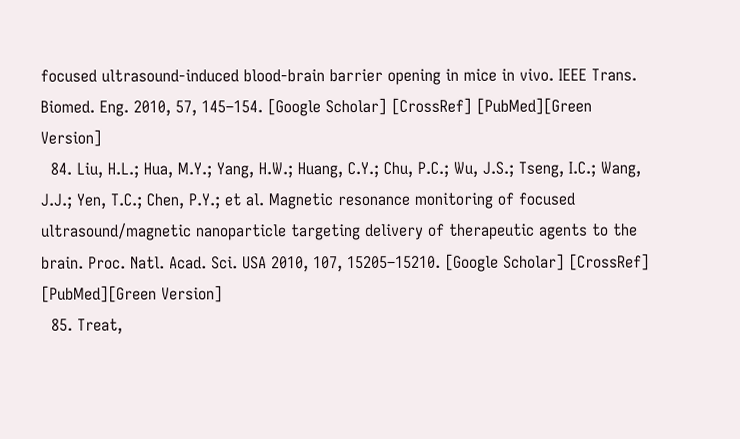focused ultrasound-induced blood-brain barrier opening in mice in vivo. IEEE Trans. Biomed. Eng. 2010, 57, 145–154. [Google Scholar] [CrossRef] [PubMed][Green Version]
  84. Liu, H.L.; Hua, M.Y.; Yang, H.W.; Huang, C.Y.; Chu, P.C.; Wu, J.S.; Tseng, I.C.; Wang, J.J.; Yen, T.C.; Chen, P.Y.; et al. Magnetic resonance monitoring of focused ultrasound/magnetic nanoparticle targeting delivery of therapeutic agents to the brain. Proc. Natl. Acad. Sci. USA 2010, 107, 15205–15210. [Google Scholar] [CrossRef] [PubMed][Green Version]
  85. Treat,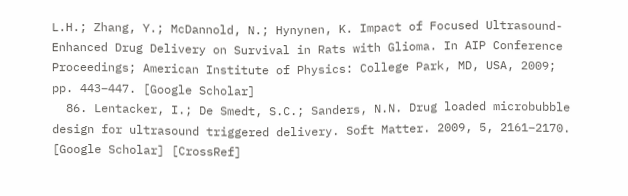L.H.; Zhang, Y.; McDannold, N.; Hynynen, K. Impact of Focused Ultrasound-Enhanced Drug Delivery on Survival in Rats with Glioma. In AIP Conference Proceedings; American Institute of Physics: College Park, MD, USA, 2009; pp. 443–447. [Google Scholar]
  86. Lentacker, I.; De Smedt, S.C.; Sanders, N.N. Drug loaded microbubble design for ultrasound triggered delivery. Soft Matter. 2009, 5, 2161–2170. [Google Scholar] [CrossRef]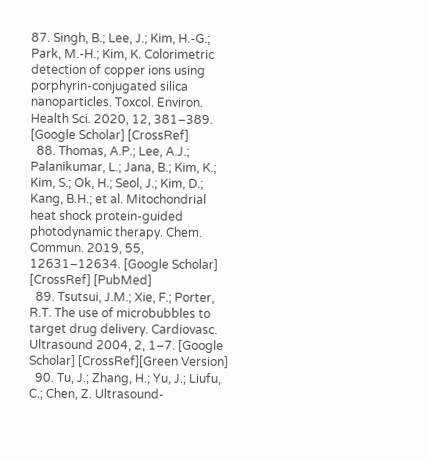87. Singh, B.; Lee, J.; Kim, H.-G.; Park, M.-H.; Kim, K. Colorimetric detection of copper ions using porphyrin-conjugated silica nanoparticles. Toxcol. Environ. Health Sci. 2020, 12, 381–389. [Google Scholar] [CrossRef]
  88. Thomas, A.P.; Lee, A.J.; Palanikumar, L.; Jana, B.; Kim, K.; Kim, S.; Ok, H.; Seol, J.; Kim, D.; Kang, B.H.; et al. Mitochondrial heat shock protein-guided photodynamic therapy. Chem. Commun. 2019, 55, 12631–12634. [Google Scholar] [CrossRef] [PubMed]
  89. Tsutsui, J.M.; Xie, F.; Porter, R.T. The use of microbubbles to target drug delivery. Cardiovasc. Ultrasound 2004, 2, 1–7. [Google Scholar] [CrossRef][Green Version]
  90. Tu, J.; Zhang, H.; Yu, J.; Liufu, C.; Chen, Z. Ultrasound-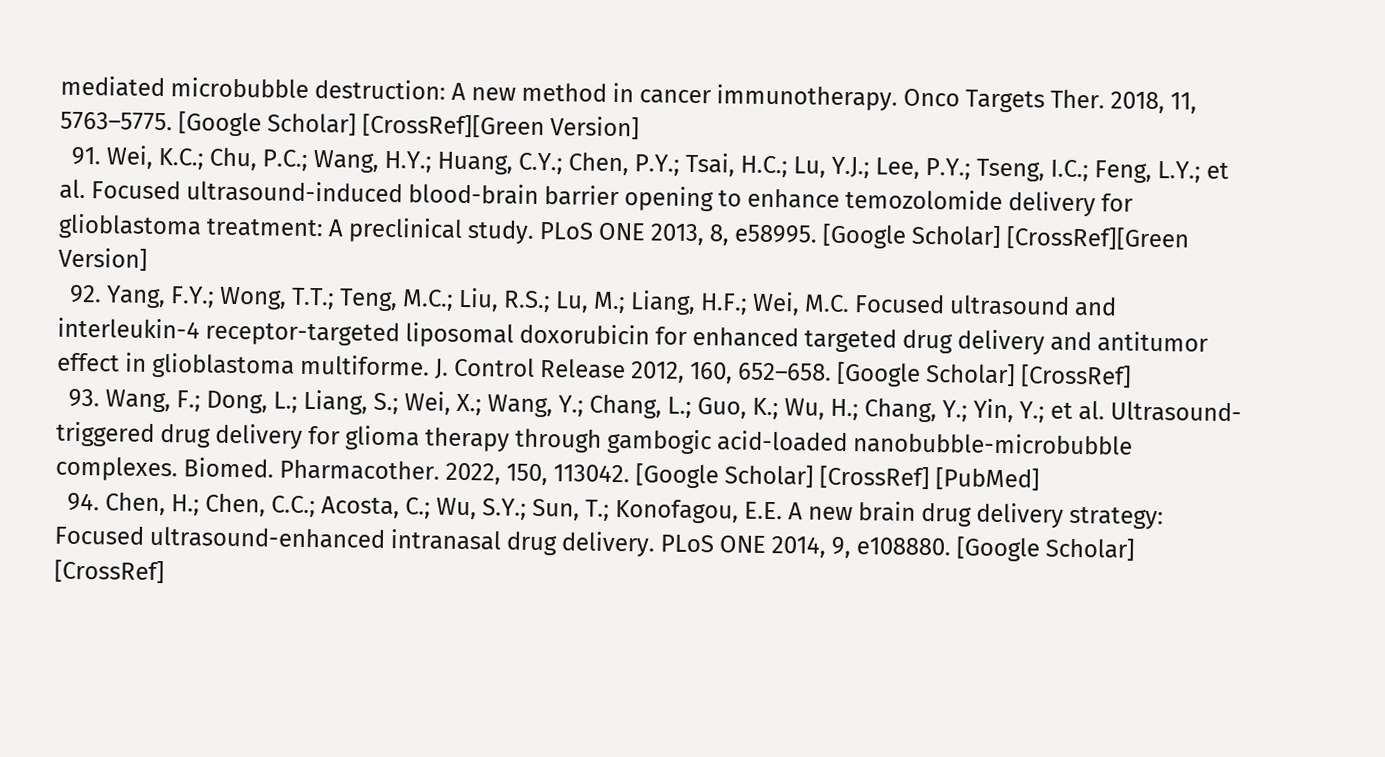mediated microbubble destruction: A new method in cancer immunotherapy. Onco Targets Ther. 2018, 11, 5763–5775. [Google Scholar] [CrossRef][Green Version]
  91. Wei, K.C.; Chu, P.C.; Wang, H.Y.; Huang, C.Y.; Chen, P.Y.; Tsai, H.C.; Lu, Y.J.; Lee, P.Y.; Tseng, I.C.; Feng, L.Y.; et al. Focused ultrasound-induced blood-brain barrier opening to enhance temozolomide delivery for glioblastoma treatment: A preclinical study. PLoS ONE 2013, 8, e58995. [Google Scholar] [CrossRef][Green Version]
  92. Yang, F.Y.; Wong, T.T.; Teng, M.C.; Liu, R.S.; Lu, M.; Liang, H.F.; Wei, M.C. Focused ultrasound and interleukin-4 receptor-targeted liposomal doxorubicin for enhanced targeted drug delivery and antitumor effect in glioblastoma multiforme. J. Control Release 2012, 160, 652–658. [Google Scholar] [CrossRef]
  93. Wang, F.; Dong, L.; Liang, S.; Wei, X.; Wang, Y.; Chang, L.; Guo, K.; Wu, H.; Chang, Y.; Yin, Y.; et al. Ultrasound-triggered drug delivery for glioma therapy through gambogic acid-loaded nanobubble-microbubble complexes. Biomed. Pharmacother. 2022, 150, 113042. [Google Scholar] [CrossRef] [PubMed]
  94. Chen, H.; Chen, C.C.; Acosta, C.; Wu, S.Y.; Sun, T.; Konofagou, E.E. A new brain drug delivery strategy: Focused ultrasound-enhanced intranasal drug delivery. PLoS ONE 2014, 9, e108880. [Google Scholar] [CrossRef]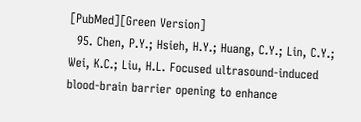[PubMed][Green Version]
  95. Chen, P.Y.; Hsieh, H.Y.; Huang, C.Y.; Lin, C.Y.; Wei, K.C.; Liu, H.L. Focused ultrasound-induced blood-brain barrier opening to enhance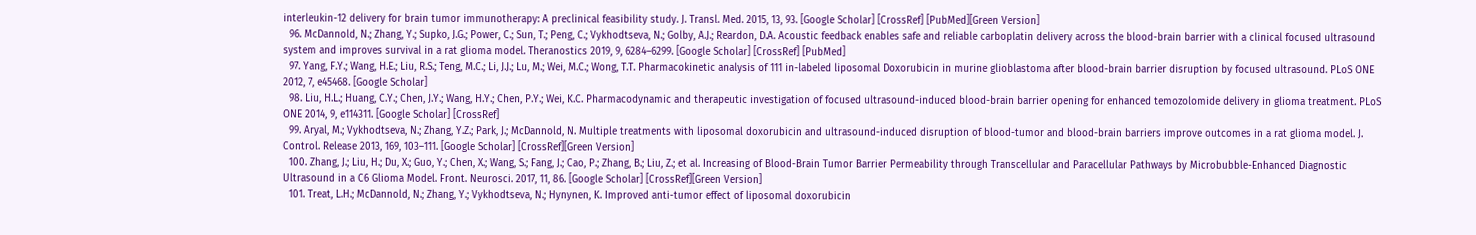interleukin-12 delivery for brain tumor immunotherapy: A preclinical feasibility study. J. Transl. Med. 2015, 13, 93. [Google Scholar] [CrossRef] [PubMed][Green Version]
  96. McDannold, N.; Zhang, Y.; Supko, J.G.; Power, C.; Sun, T.; Peng, C.; Vykhodtseva, N.; Golby, A.J.; Reardon, D.A. Acoustic feedback enables safe and reliable carboplatin delivery across the blood-brain barrier with a clinical focused ultrasound system and improves survival in a rat glioma model. Theranostics 2019, 9, 6284–6299. [Google Scholar] [CrossRef] [PubMed]
  97. Yang, F.Y.; Wang, H.E.; Liu, R.S.; Teng, M.C.; Li, J.J.; Lu, M.; Wei, M.C.; Wong, T.T. Pharmacokinetic analysis of 111 in-labeled liposomal Doxorubicin in murine glioblastoma after blood-brain barrier disruption by focused ultrasound. PLoS ONE 2012, 7, e45468. [Google Scholar]
  98. Liu, H.L.; Huang, C.Y.; Chen, J.Y.; Wang, H.Y.; Chen, P.Y.; Wei, K.C. Pharmacodynamic and therapeutic investigation of focused ultrasound-induced blood-brain barrier opening for enhanced temozolomide delivery in glioma treatment. PLoS ONE 2014, 9, e114311. [Google Scholar] [CrossRef]
  99. Aryal, M.; Vykhodtseva, N.; Zhang, Y.Z.; Park, J.; McDannold, N. Multiple treatments with liposomal doxorubicin and ultrasound-induced disruption of blood-tumor and blood-brain barriers improve outcomes in a rat glioma model. J. Control. Release 2013, 169, 103–111. [Google Scholar] [CrossRef][Green Version]
  100. Zhang, J.; Liu, H.; Du, X.; Guo, Y.; Chen, X.; Wang, S.; Fang, J.; Cao, P.; Zhang, B.; Liu, Z.; et al. Increasing of Blood-Brain Tumor Barrier Permeability through Transcellular and Paracellular Pathways by Microbubble-Enhanced Diagnostic Ultrasound in a C6 Glioma Model. Front. Neurosci. 2017, 11, 86. [Google Scholar] [CrossRef][Green Version]
  101. Treat, L.H.; McDannold, N.; Zhang, Y.; Vykhodtseva, N.; Hynynen, K. Improved anti-tumor effect of liposomal doxorubicin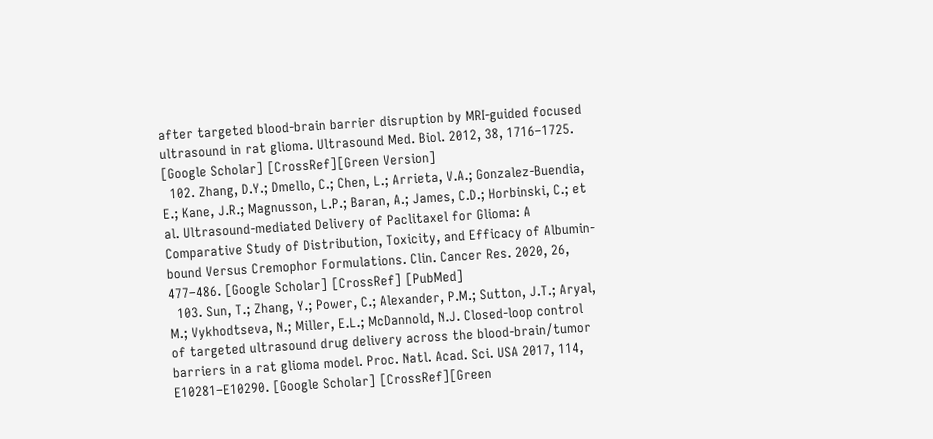after targeted blood-brain barrier disruption by MRI-guided focused ultrasound in rat glioma. Ultrasound Med. Biol. 2012, 38, 1716–1725. [Google Scholar] [CrossRef][Green Version]
  102. Zhang, D.Y.; Dmello, C.; Chen, L.; Arrieta, V.A.; Gonzalez-Buendia, E.; Kane, J.R.; Magnusson, L.P.; Baran, A.; James, C.D.; Horbinski, C.; et al. Ultrasound-mediated Delivery of Paclitaxel for Glioma: A Comparative Study of Distribution, Toxicity, and Efficacy of Albumin-bound Versus Cremophor Formulations. Clin. Cancer Res. 2020, 26, 477–486. [Google Scholar] [CrossRef] [PubMed]
  103. Sun, T.; Zhang, Y.; Power, C.; Alexander, P.M.; Sutton, J.T.; Aryal, M.; Vykhodtseva, N.; Miller, E.L.; McDannold, N.J. Closed-loop control of targeted ultrasound drug delivery across the blood-brain/tumor barriers in a rat glioma model. Proc. Natl. Acad. Sci. USA 2017, 114, E10281–E10290. [Google Scholar] [CrossRef][Green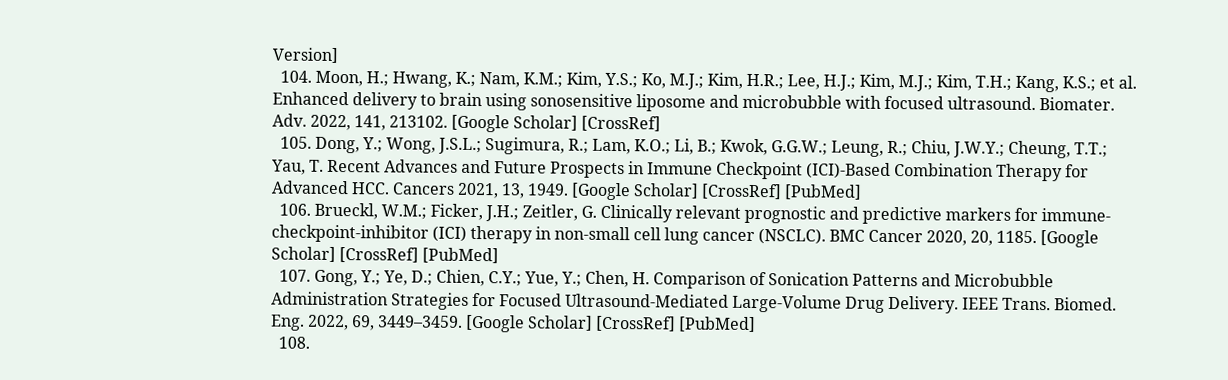Version]
  104. Moon, H.; Hwang, K.; Nam, K.M.; Kim, Y.S.; Ko, M.J.; Kim, H.R.; Lee, H.J.; Kim, M.J.; Kim, T.H.; Kang, K.S.; et al. Enhanced delivery to brain using sonosensitive liposome and microbubble with focused ultrasound. Biomater. Adv. 2022, 141, 213102. [Google Scholar] [CrossRef]
  105. Dong, Y.; Wong, J.S.L.; Sugimura, R.; Lam, K.O.; Li, B.; Kwok, G.G.W.; Leung, R.; Chiu, J.W.Y.; Cheung, T.T.; Yau, T. Recent Advances and Future Prospects in Immune Checkpoint (ICI)-Based Combination Therapy for Advanced HCC. Cancers 2021, 13, 1949. [Google Scholar] [CrossRef] [PubMed]
  106. Brueckl, W.M.; Ficker, J.H.; Zeitler, G. Clinically relevant prognostic and predictive markers for immune-checkpoint-inhibitor (ICI) therapy in non-small cell lung cancer (NSCLC). BMC Cancer 2020, 20, 1185. [Google Scholar] [CrossRef] [PubMed]
  107. Gong, Y.; Ye, D.; Chien, C.Y.; Yue, Y.; Chen, H. Comparison of Sonication Patterns and Microbubble Administration Strategies for Focused Ultrasound-Mediated Large-Volume Drug Delivery. IEEE Trans. Biomed. Eng. 2022, 69, 3449–3459. [Google Scholar] [CrossRef] [PubMed]
  108.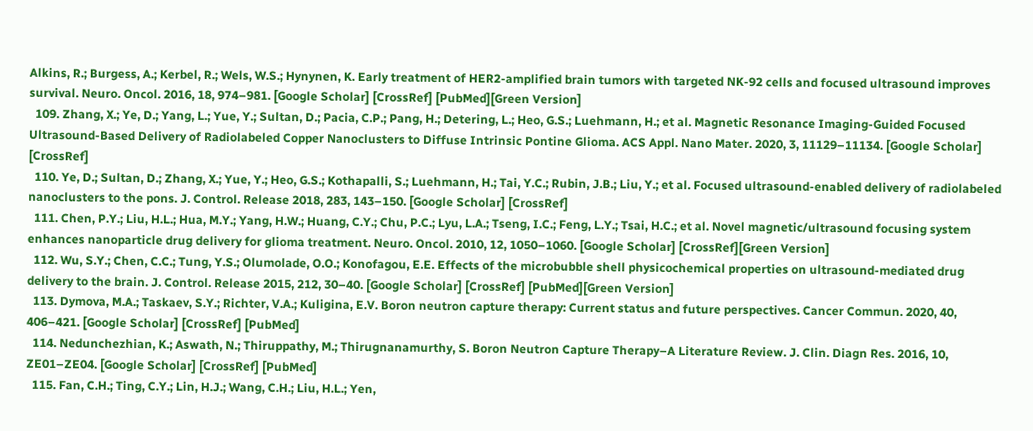Alkins, R.; Burgess, A.; Kerbel, R.; Wels, W.S.; Hynynen, K. Early treatment of HER2-amplified brain tumors with targeted NK-92 cells and focused ultrasound improves survival. Neuro. Oncol. 2016, 18, 974–981. [Google Scholar] [CrossRef] [PubMed][Green Version]
  109. Zhang, X.; Ye, D.; Yang, L.; Yue, Y.; Sultan, D.; Pacia, C.P.; Pang, H.; Detering, L.; Heo, G.S.; Luehmann, H.; et al. Magnetic Resonance Imaging-Guided Focused Ultrasound-Based Delivery of Radiolabeled Copper Nanoclusters to Diffuse Intrinsic Pontine Glioma. ACS Appl. Nano Mater. 2020, 3, 11129–11134. [Google Scholar] [CrossRef]
  110. Ye, D.; Sultan, D.; Zhang, X.; Yue, Y.; Heo, G.S.; Kothapalli, S.; Luehmann, H.; Tai, Y.C.; Rubin, J.B.; Liu, Y.; et al. Focused ultrasound-enabled delivery of radiolabeled nanoclusters to the pons. J. Control. Release 2018, 283, 143–150. [Google Scholar] [CrossRef]
  111. Chen, P.Y.; Liu, H.L.; Hua, M.Y.; Yang, H.W.; Huang, C.Y.; Chu, P.C.; Lyu, L.A.; Tseng, I.C.; Feng, L.Y.; Tsai, H.C.; et al. Novel magnetic/ultrasound focusing system enhances nanoparticle drug delivery for glioma treatment. Neuro. Oncol. 2010, 12, 1050–1060. [Google Scholar] [CrossRef][Green Version]
  112. Wu, S.Y.; Chen, C.C.; Tung, Y.S.; Olumolade, O.O.; Konofagou, E.E. Effects of the microbubble shell physicochemical properties on ultrasound-mediated drug delivery to the brain. J. Control. Release 2015, 212, 30–40. [Google Scholar] [CrossRef] [PubMed][Green Version]
  113. Dymova, M.A.; Taskaev, S.Y.; Richter, V.A.; Kuligina, E.V. Boron neutron capture therapy: Current status and future perspectives. Cancer Commun. 2020, 40, 406–421. [Google Scholar] [CrossRef] [PubMed]
  114. Nedunchezhian, K.; Aswath, N.; Thiruppathy, M.; Thirugnanamurthy, S. Boron Neutron Capture Therapy–A Literature Review. J. Clin. Diagn Res. 2016, 10, ZE01–ZE04. [Google Scholar] [CrossRef] [PubMed]
  115. Fan, C.H.; Ting, C.Y.; Lin, H.J.; Wang, C.H.; Liu, H.L.; Yen,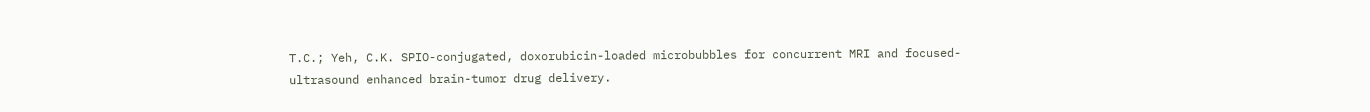T.C.; Yeh, C.K. SPIO-conjugated, doxorubicin-loaded microbubbles for concurrent MRI and focused-ultrasound enhanced brain-tumor drug delivery.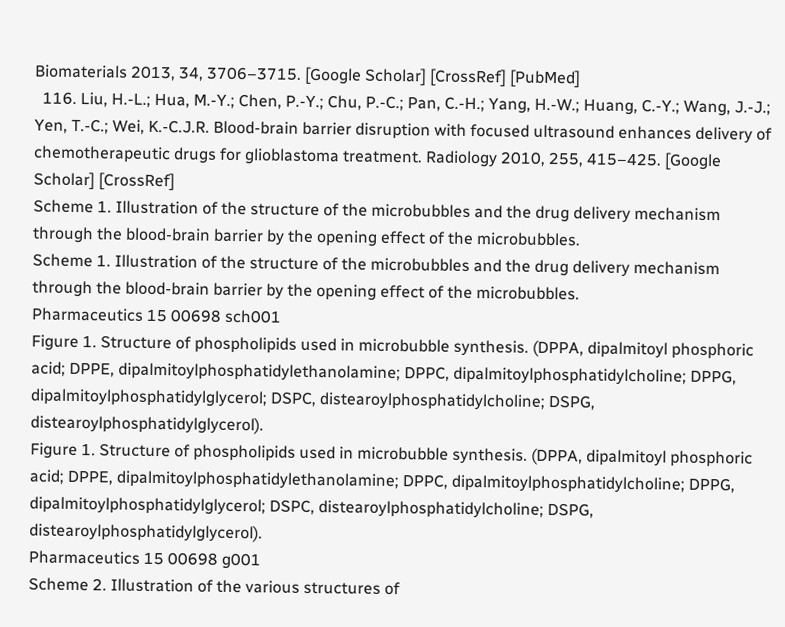Biomaterials 2013, 34, 3706–3715. [Google Scholar] [CrossRef] [PubMed]
  116. Liu, H.-L.; Hua, M.-Y.; Chen, P.-Y.; Chu, P.-C.; Pan, C.-H.; Yang, H.-W.; Huang, C.-Y.; Wang, J.-J.; Yen, T.-C.; Wei, K.-C.J.R. Blood-brain barrier disruption with focused ultrasound enhances delivery of chemotherapeutic drugs for glioblastoma treatment. Radiology 2010, 255, 415–425. [Google Scholar] [CrossRef]
Scheme 1. Illustration of the structure of the microbubbles and the drug delivery mechanism through the blood-brain barrier by the opening effect of the microbubbles.
Scheme 1. Illustration of the structure of the microbubbles and the drug delivery mechanism through the blood-brain barrier by the opening effect of the microbubbles.
Pharmaceutics 15 00698 sch001
Figure 1. Structure of phospholipids used in microbubble synthesis. (DPPA, dipalmitoyl phosphoric acid; DPPE, dipalmitoylphosphatidylethanolamine; DPPC, dipalmitoylphosphatidylcholine; DPPG, dipalmitoylphosphatidylglycerol; DSPC, distearoylphosphatidylcholine; DSPG, distearoylphosphatidylglycerol).
Figure 1. Structure of phospholipids used in microbubble synthesis. (DPPA, dipalmitoyl phosphoric acid; DPPE, dipalmitoylphosphatidylethanolamine; DPPC, dipalmitoylphosphatidylcholine; DPPG, dipalmitoylphosphatidylglycerol; DSPC, distearoylphosphatidylcholine; DSPG, distearoylphosphatidylglycerol).
Pharmaceutics 15 00698 g001
Scheme 2. Illustration of the various structures of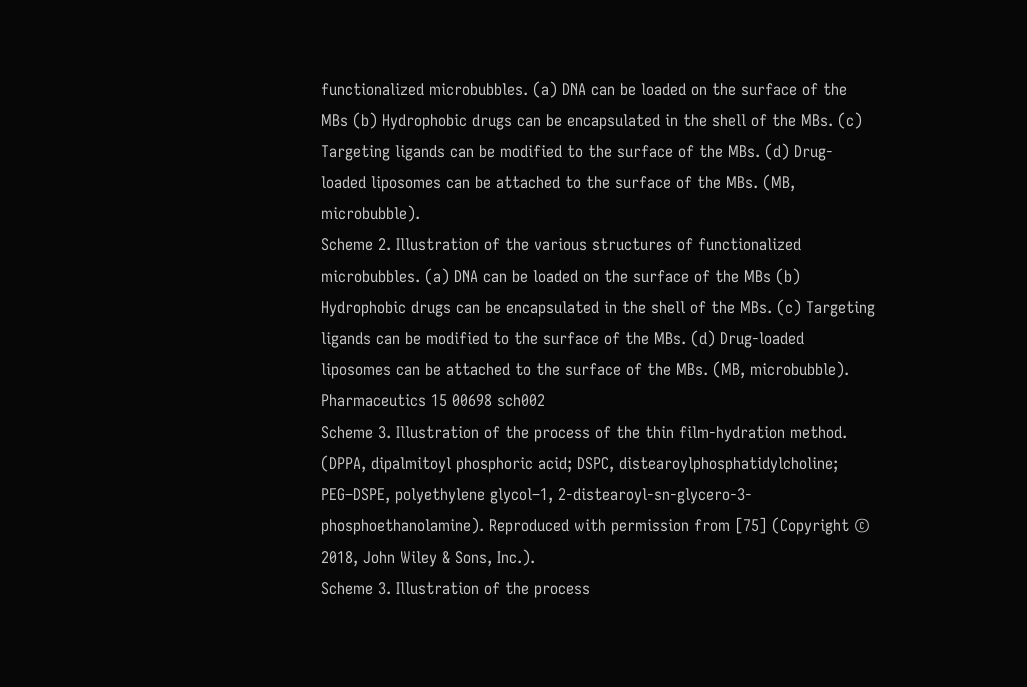functionalized microbubbles. (a) DNA can be loaded on the surface of the MBs (b) Hydrophobic drugs can be encapsulated in the shell of the MBs. (c) Targeting ligands can be modified to the surface of the MBs. (d) Drug-loaded liposomes can be attached to the surface of the MBs. (MB, microbubble).
Scheme 2. Illustration of the various structures of functionalized microbubbles. (a) DNA can be loaded on the surface of the MBs (b) Hydrophobic drugs can be encapsulated in the shell of the MBs. (c) Targeting ligands can be modified to the surface of the MBs. (d) Drug-loaded liposomes can be attached to the surface of the MBs. (MB, microbubble).
Pharmaceutics 15 00698 sch002
Scheme 3. Illustration of the process of the thin film-hydration method. (DPPA, dipalmitoyl phosphoric acid; DSPC, distearoylphosphatidylcholine; PEG–DSPE, polyethylene glycol–1, 2-distearoyl-sn-glycero-3-phosphoethanolamine). Reproduced with permission from [75] (Copyright © 2018, John Wiley & Sons, Inc.).
Scheme 3. Illustration of the process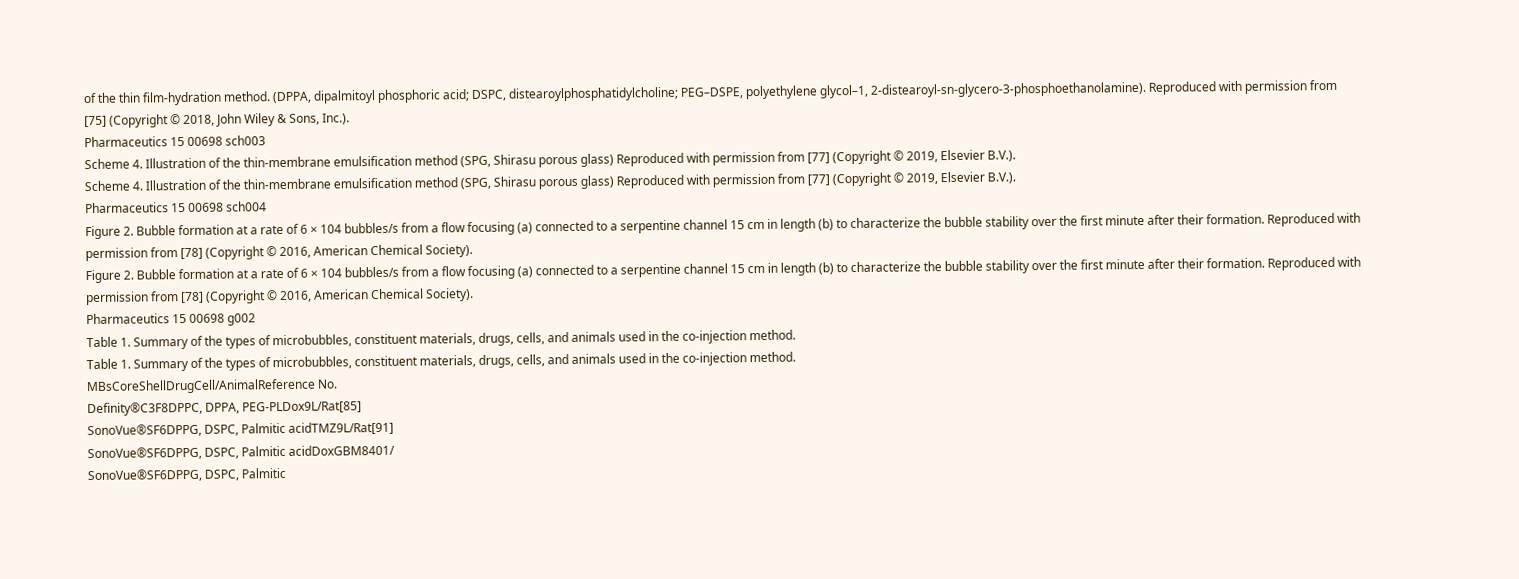of the thin film-hydration method. (DPPA, dipalmitoyl phosphoric acid; DSPC, distearoylphosphatidylcholine; PEG–DSPE, polyethylene glycol–1, 2-distearoyl-sn-glycero-3-phosphoethanolamine). Reproduced with permission from [75] (Copyright © 2018, John Wiley & Sons, Inc.).
Pharmaceutics 15 00698 sch003
Scheme 4. Illustration of the thin-membrane emulsification method (SPG, Shirasu porous glass) Reproduced with permission from [77] (Copyright © 2019, Elsevier B.V.).
Scheme 4. Illustration of the thin-membrane emulsification method (SPG, Shirasu porous glass) Reproduced with permission from [77] (Copyright © 2019, Elsevier B.V.).
Pharmaceutics 15 00698 sch004
Figure 2. Bubble formation at a rate of 6 × 104 bubbles/s from a flow focusing (a) connected to a serpentine channel 15 cm in length (b) to characterize the bubble stability over the first minute after their formation. Reproduced with permission from [78] (Copyright © 2016, American Chemical Society).
Figure 2. Bubble formation at a rate of 6 × 104 bubbles/s from a flow focusing (a) connected to a serpentine channel 15 cm in length (b) to characterize the bubble stability over the first minute after their formation. Reproduced with permission from [78] (Copyright © 2016, American Chemical Society).
Pharmaceutics 15 00698 g002
Table 1. Summary of the types of microbubbles, constituent materials, drugs, cells, and animals used in the co-injection method.
Table 1. Summary of the types of microbubbles, constituent materials, drugs, cells, and animals used in the co-injection method.
MBsCoreShellDrugCell/AnimalReference No.
Definity®C3F8DPPC, DPPA, PEG-PLDox9L/Rat[85]
SonoVue®SF6DPPG, DSPC, Palmitic acidTMZ9L/Rat[91]
SonoVue®SF6DPPG, DSPC, Palmitic acidDoxGBM8401/
SonoVue®SF6DPPG, DSPC, Palmitic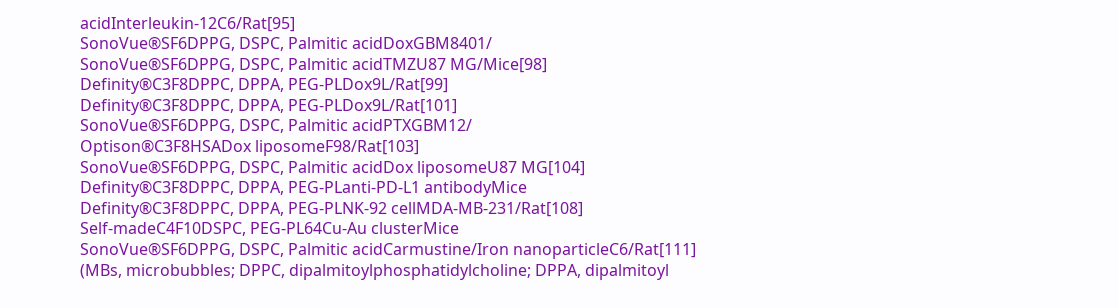acidInterleukin-12C6/Rat[95]
SonoVue®SF6DPPG, DSPC, Palmitic acidDoxGBM8401/
SonoVue®SF6DPPG, DSPC, Palmitic acidTMZU87 MG/Mice[98]
Definity®C3F8DPPC, DPPA, PEG-PLDox9L/Rat[99]
Definity®C3F8DPPC, DPPA, PEG-PLDox9L/Rat[101]
SonoVue®SF6DPPG, DSPC, Palmitic acidPTXGBM12/
Optison®C3F8HSADox liposomeF98/Rat[103]
SonoVue®SF6DPPG, DSPC, Palmitic acidDox liposomeU87 MG[104]
Definity®C3F8DPPC, DPPA, PEG-PLanti-PD-L1 antibodyMice
Definity®C3F8DPPC, DPPA, PEG-PLNK-92 cellMDA-MB-231/Rat[108]
Self-madeC4F10DSPC, PEG-PL64Cu-Au clusterMice
SonoVue®SF6DPPG, DSPC, Palmitic acidCarmustine/Iron nanoparticleC6/Rat[111]
(MBs, microbubbles; DPPC, dipalmitoylphosphatidylcholine; DPPA, dipalmitoyl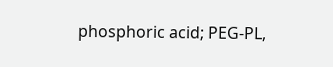phosphoric acid; PEG-PL,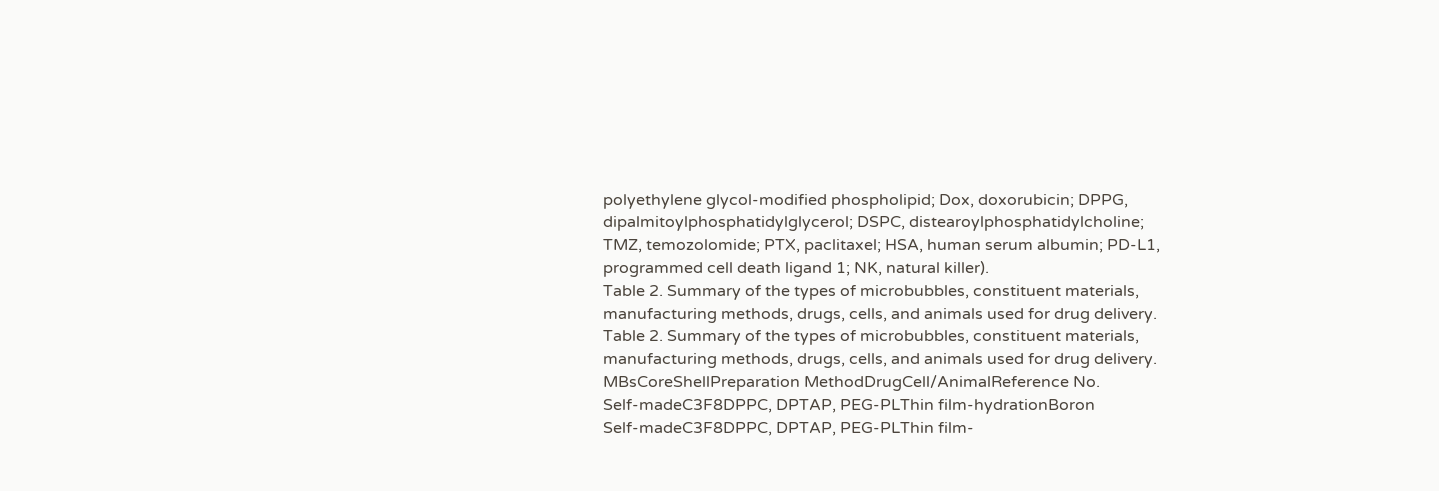polyethylene glycol-modified phospholipid; Dox, doxorubicin; DPPG, dipalmitoylphosphatidylglycerol; DSPC, distearoylphosphatidylcholine; TMZ, temozolomide; PTX, paclitaxel; HSA, human serum albumin; PD-L1, programmed cell death ligand 1; NK, natural killer).
Table 2. Summary of the types of microbubbles, constituent materials, manufacturing methods, drugs, cells, and animals used for drug delivery.
Table 2. Summary of the types of microbubbles, constituent materials, manufacturing methods, drugs, cells, and animals used for drug delivery.
MBsCoreShellPreparation MethodDrugCell/AnimalReference No.
Self-madeC3F8DPPC, DPTAP, PEG-PLThin film-hydrationBoron
Self-madeC3F8DPPC, DPTAP, PEG-PLThin film-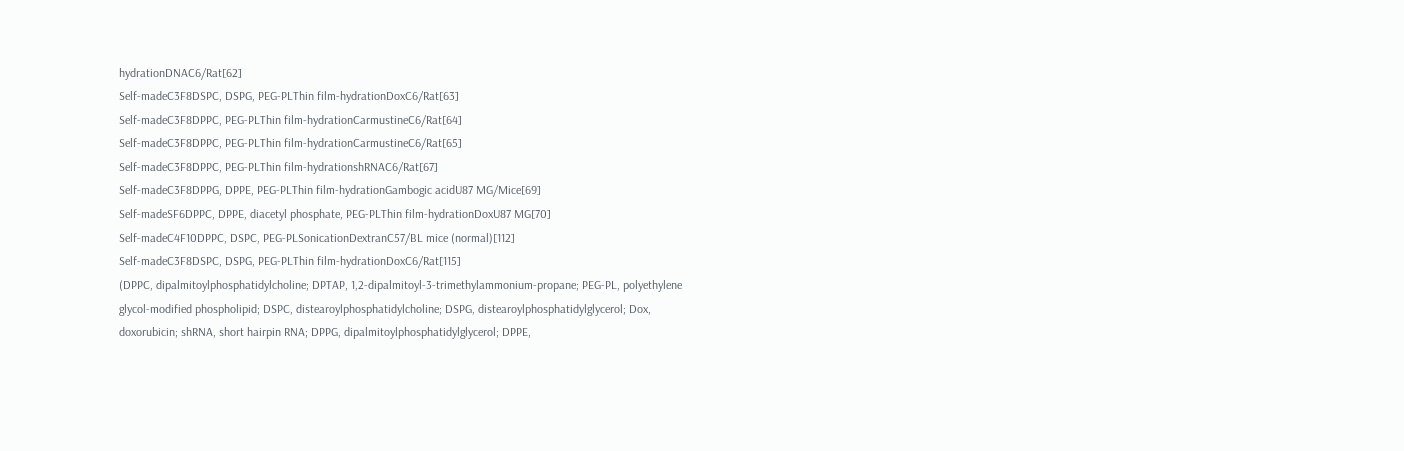hydrationDNAC6/Rat[62]
Self-madeC3F8DSPC, DSPG, PEG-PLThin film-hydrationDoxC6/Rat[63]
Self-madeC3F8DPPC, PEG-PLThin film-hydrationCarmustineC6/Rat[64]
Self-madeC3F8DPPC, PEG-PLThin film-hydrationCarmustineC6/Rat[65]
Self-madeC3F8DPPC, PEG-PLThin film-hydrationshRNAC6/Rat[67]
Self-madeC3F8DPPG, DPPE, PEG-PLThin film-hydrationGambogic acidU87 MG/Mice[69]
Self-madeSF6DPPC, DPPE, diacetyl phosphate, PEG-PLThin film-hydrationDoxU87 MG[70]
Self-madeC4F10DPPC, DSPC, PEG-PLSonicationDextranC57/BL mice (normal)[112]
Self-madeC3F8DSPC, DSPG, PEG-PLThin film-hydrationDoxC6/Rat[115]
(DPPC, dipalmitoylphosphatidylcholine; DPTAP, 1,2-dipalmitoyl-3-trimethylammonium-propane; PEG-PL, polyethylene glycol-modified phospholipid; DSPC, distearoylphosphatidylcholine; DSPG, distearoylphosphatidylglycerol; Dox, doxorubicin; shRNA, short hairpin RNA; DPPG, dipalmitoylphosphatidylglycerol; DPPE,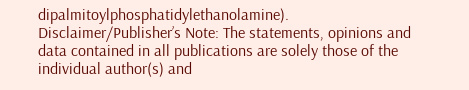dipalmitoylphosphatidylethanolamine).
Disclaimer/Publisher’s Note: The statements, opinions and data contained in all publications are solely those of the individual author(s) and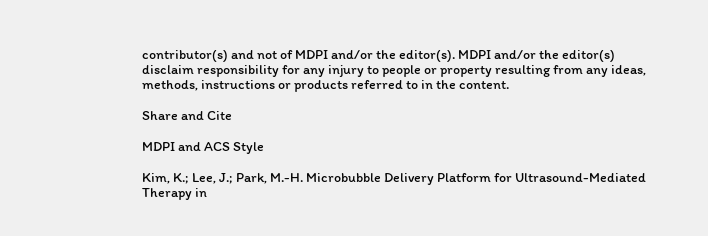contributor(s) and not of MDPI and/or the editor(s). MDPI and/or the editor(s) disclaim responsibility for any injury to people or property resulting from any ideas, methods, instructions or products referred to in the content.

Share and Cite

MDPI and ACS Style

Kim, K.; Lee, J.; Park, M.-H. Microbubble Delivery Platform for Ultrasound-Mediated Therapy in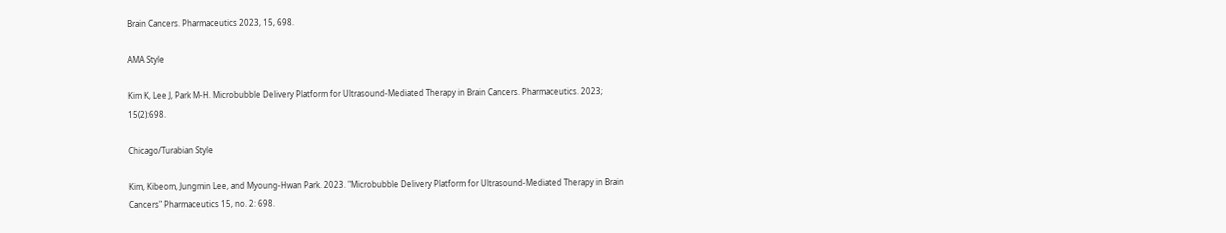Brain Cancers. Pharmaceutics 2023, 15, 698.

AMA Style

Kim K, Lee J, Park M-H. Microbubble Delivery Platform for Ultrasound-Mediated Therapy in Brain Cancers. Pharmaceutics. 2023; 15(2):698.

Chicago/Turabian Style

Kim, Kibeom, Jungmin Lee, and Myoung-Hwan Park. 2023. "Microbubble Delivery Platform for Ultrasound-Mediated Therapy in Brain Cancers" Pharmaceutics 15, no. 2: 698.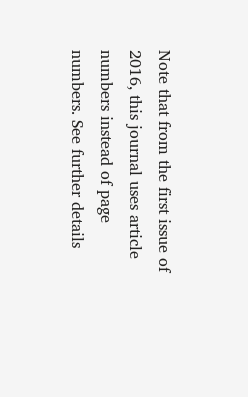Note that from the first issue of 2016, this journal uses article numbers instead of page numbers. See further details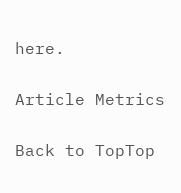here.

Article Metrics

Back to TopTop